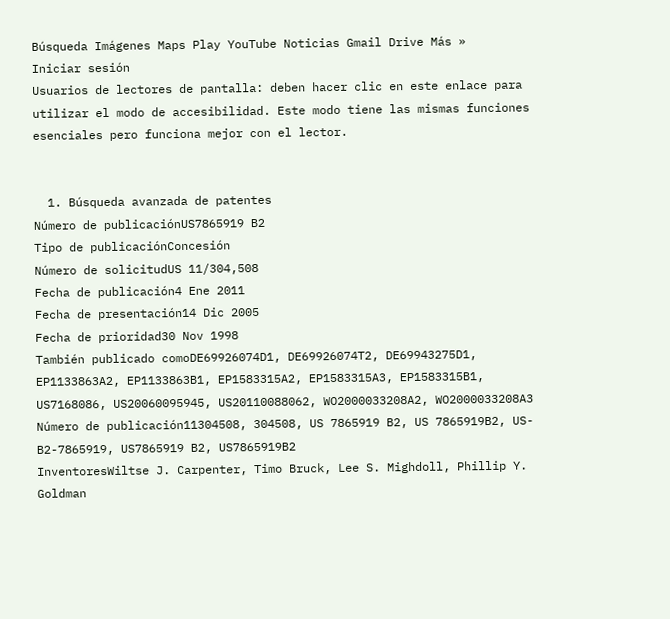Búsqueda Imágenes Maps Play YouTube Noticias Gmail Drive Más »
Iniciar sesión
Usuarios de lectores de pantalla: deben hacer clic en este enlace para utilizar el modo de accesibilidad. Este modo tiene las mismas funciones esenciales pero funciona mejor con el lector.


  1. Búsqueda avanzada de patentes
Número de publicaciónUS7865919 B2
Tipo de publicaciónConcesión
Número de solicitudUS 11/304,508
Fecha de publicación4 Ene 2011
Fecha de presentación14 Dic 2005
Fecha de prioridad30 Nov 1998
También publicado comoDE69926074D1, DE69926074T2, DE69943275D1, EP1133863A2, EP1133863B1, EP1583315A2, EP1583315A3, EP1583315B1, US7168086, US20060095945, US20110088062, WO2000033208A2, WO2000033208A3
Número de publicación11304508, 304508, US 7865919 B2, US 7865919B2, US-B2-7865919, US7865919 B2, US7865919B2
InventoresWiltse J. Carpenter, Timo Bruck, Lee S. Mighdoll, Phillip Y. Goldman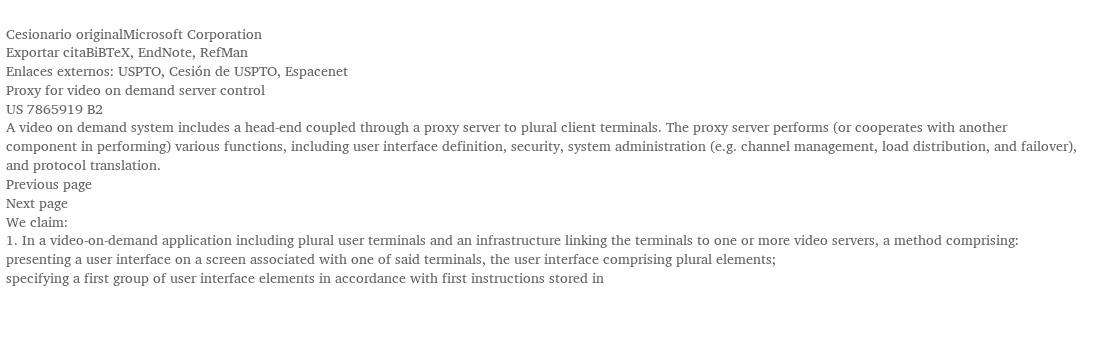Cesionario originalMicrosoft Corporation
Exportar citaBiBTeX, EndNote, RefMan
Enlaces externos: USPTO, Cesión de USPTO, Espacenet
Proxy for video on demand server control
US 7865919 B2
A video on demand system includes a head-end coupled through a proxy server to plural client terminals. The proxy server performs (or cooperates with another component in performing) various functions, including user interface definition, security, system administration (e.g. channel management, load distribution, and failover), and protocol translation.
Previous page
Next page
We claim:
1. In a video-on-demand application including plural user terminals and an infrastructure linking the terminals to one or more video servers, a method comprising:
presenting a user interface on a screen associated with one of said terminals, the user interface comprising plural elements;
specifying a first group of user interface elements in accordance with first instructions stored in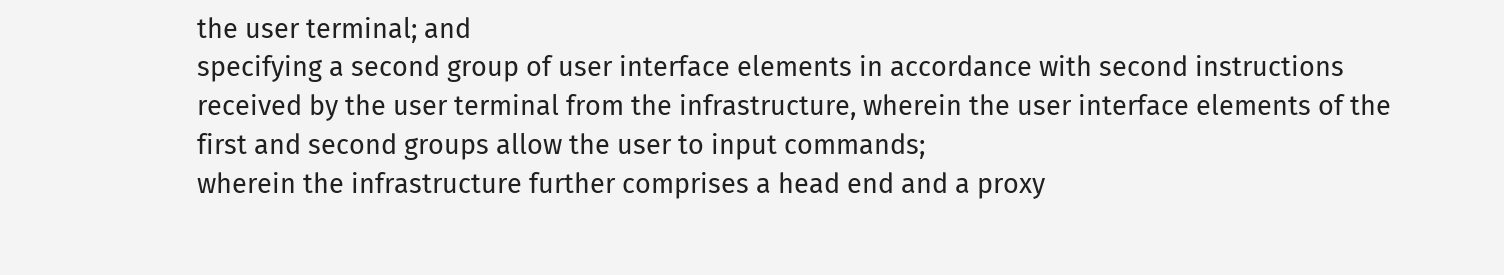the user terminal; and
specifying a second group of user interface elements in accordance with second instructions received by the user terminal from the infrastructure, wherein the user interface elements of the first and second groups allow the user to input commands;
wherein the infrastructure further comprises a head end and a proxy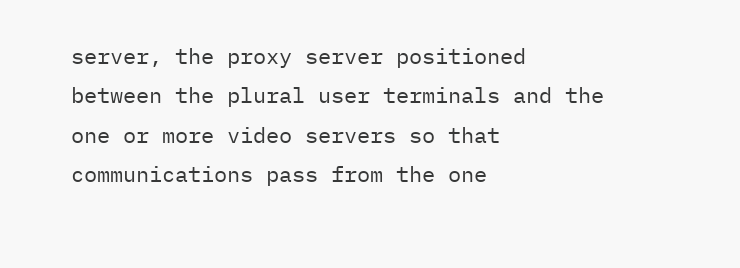server, the proxy server positioned between the plural user terminals and the one or more video servers so that communications pass from the one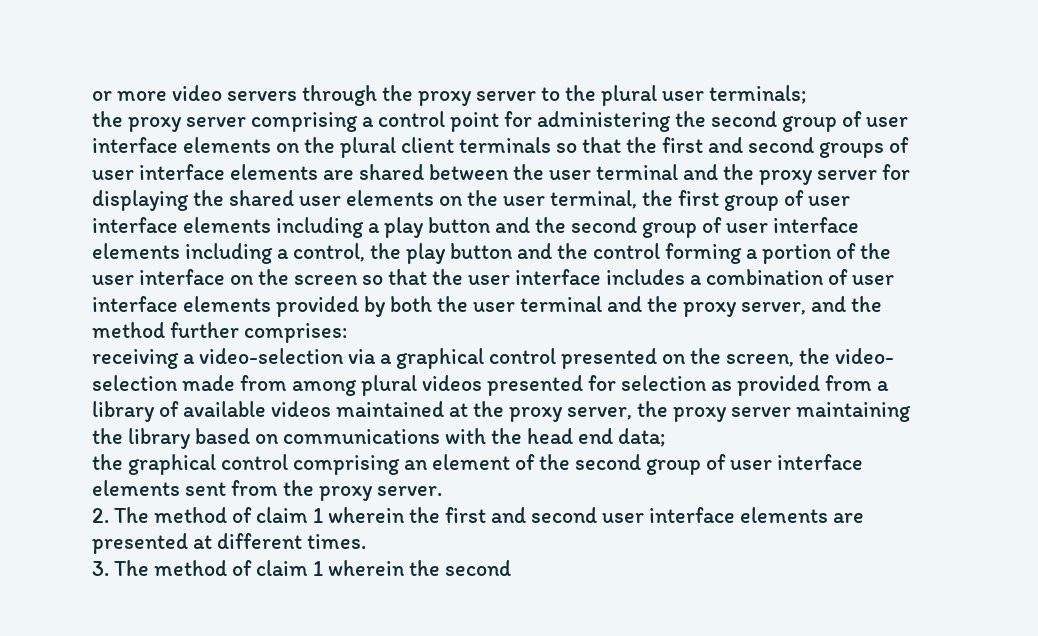or more video servers through the proxy server to the plural user terminals;
the proxy server comprising a control point for administering the second group of user interface elements on the plural client terminals so that the first and second groups of user interface elements are shared between the user terminal and the proxy server for displaying the shared user elements on the user terminal, the first group of user interface elements including a play button and the second group of user interface elements including a control, the play button and the control forming a portion of the user interface on the screen so that the user interface includes a combination of user interface elements provided by both the user terminal and the proxy server, and the method further comprises:
receiving a video-selection via a graphical control presented on the screen, the video-selection made from among plural videos presented for selection as provided from a library of available videos maintained at the proxy server, the proxy server maintaining the library based on communications with the head end data;
the graphical control comprising an element of the second group of user interface elements sent from the proxy server.
2. The method of claim 1 wherein the first and second user interface elements are presented at different times.
3. The method of claim 1 wherein the second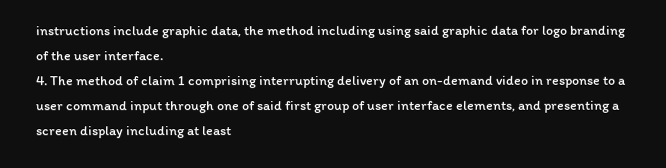instructions include graphic data, the method including using said graphic data for logo branding of the user interface.
4. The method of claim 1 comprising interrupting delivery of an on-demand video in response to a user command input through one of said first group of user interface elements, and presenting a screen display including at least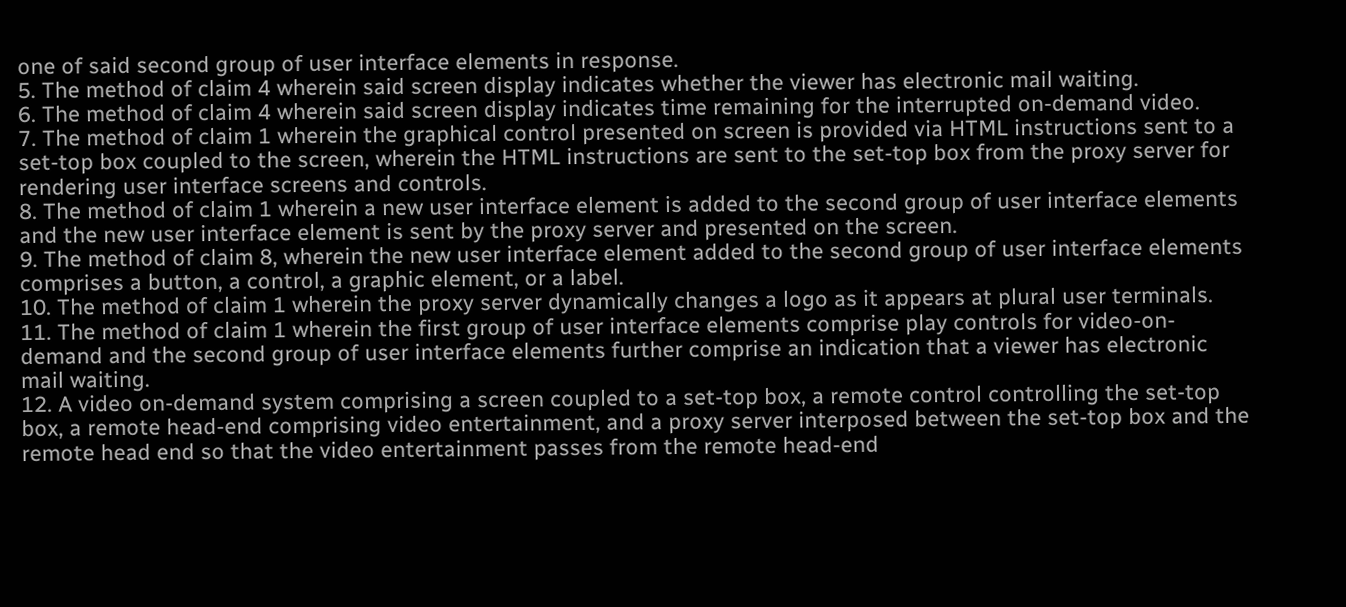one of said second group of user interface elements in response.
5. The method of claim 4 wherein said screen display indicates whether the viewer has electronic mail waiting.
6. The method of claim 4 wherein said screen display indicates time remaining for the interrupted on-demand video.
7. The method of claim 1 wherein the graphical control presented on screen is provided via HTML instructions sent to a set-top box coupled to the screen, wherein the HTML instructions are sent to the set-top box from the proxy server for rendering user interface screens and controls.
8. The method of claim 1 wherein a new user interface element is added to the second group of user interface elements and the new user interface element is sent by the proxy server and presented on the screen.
9. The method of claim 8, wherein the new user interface element added to the second group of user interface elements comprises a button, a control, a graphic element, or a label.
10. The method of claim 1 wherein the proxy server dynamically changes a logo as it appears at plural user terminals.
11. The method of claim 1 wherein the first group of user interface elements comprise play controls for video-on-demand and the second group of user interface elements further comprise an indication that a viewer has electronic mail waiting.
12. A video on-demand system comprising a screen coupled to a set-top box, a remote control controlling the set-top box, a remote head-end comprising video entertainment, and a proxy server interposed between the set-top box and the remote head end so that the video entertainment passes from the remote head-end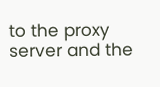to the proxy server and the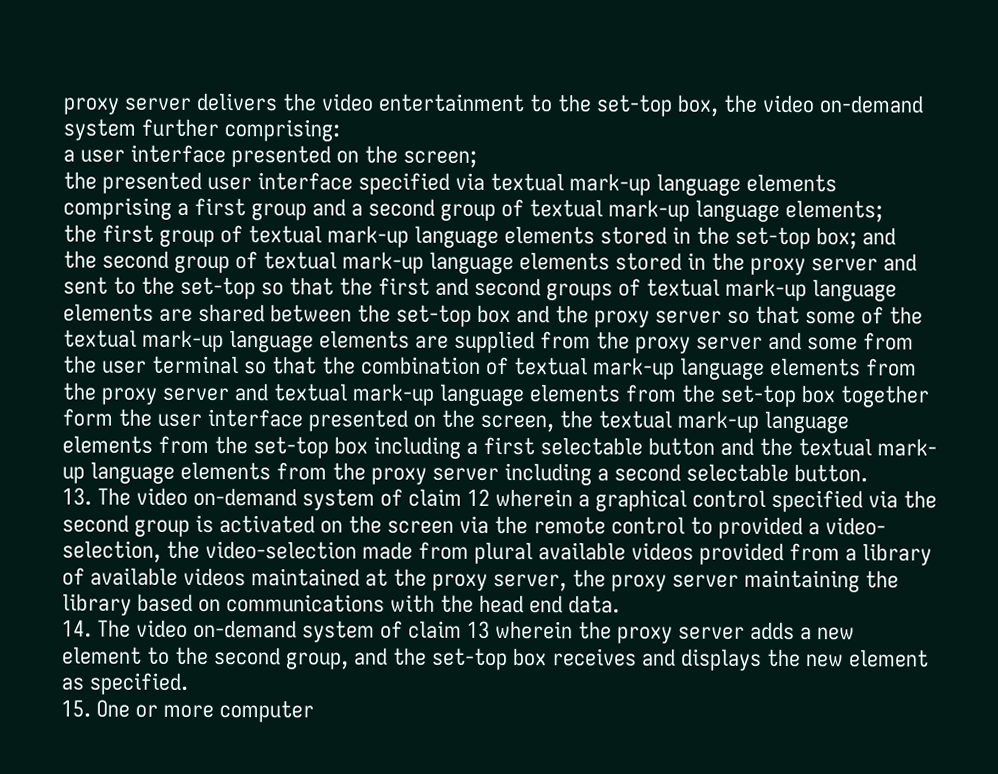proxy server delivers the video entertainment to the set-top box, the video on-demand system further comprising:
a user interface presented on the screen;
the presented user interface specified via textual mark-up language elements comprising a first group and a second group of textual mark-up language elements;
the first group of textual mark-up language elements stored in the set-top box; and
the second group of textual mark-up language elements stored in the proxy server and sent to the set-top so that the first and second groups of textual mark-up language elements are shared between the set-top box and the proxy server so that some of the textual mark-up language elements are supplied from the proxy server and some from the user terminal so that the combination of textual mark-up language elements from the proxy server and textual mark-up language elements from the set-top box together form the user interface presented on the screen, the textual mark-up language elements from the set-top box including a first selectable button and the textual mark-up language elements from the proxy server including a second selectable button.
13. The video on-demand system of claim 12 wherein a graphical control specified via the second group is activated on the screen via the remote control to provided a video-selection, the video-selection made from plural available videos provided from a library of available videos maintained at the proxy server, the proxy server maintaining the library based on communications with the head end data.
14. The video on-demand system of claim 13 wherein the proxy server adds a new element to the second group, and the set-top box receives and displays the new element as specified.
15. One or more computer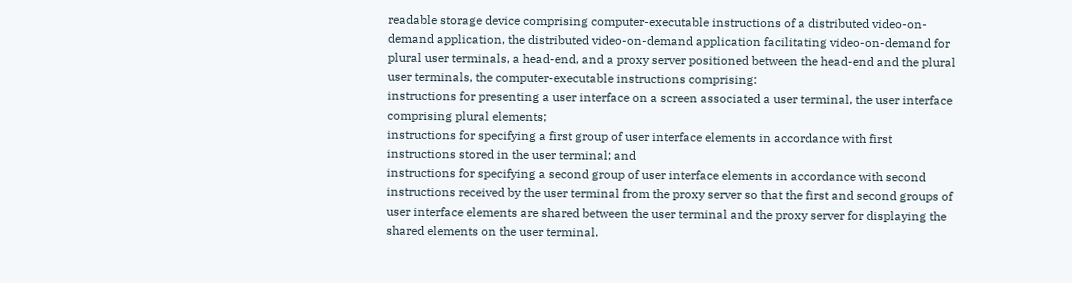readable storage device comprising computer-executable instructions of a distributed video-on-demand application, the distributed video-on-demand application facilitating video-on-demand for plural user terminals, a head-end, and a proxy server positioned between the head-end and the plural user terminals, the computer-executable instructions comprising:
instructions for presenting a user interface on a screen associated a user terminal, the user interface comprising plural elements;
instructions for specifying a first group of user interface elements in accordance with first instructions stored in the user terminal; and
instructions for specifying a second group of user interface elements in accordance with second instructions received by the user terminal from the proxy server so that the first and second groups of user interface elements are shared between the user terminal and the proxy server for displaying the shared elements on the user terminal.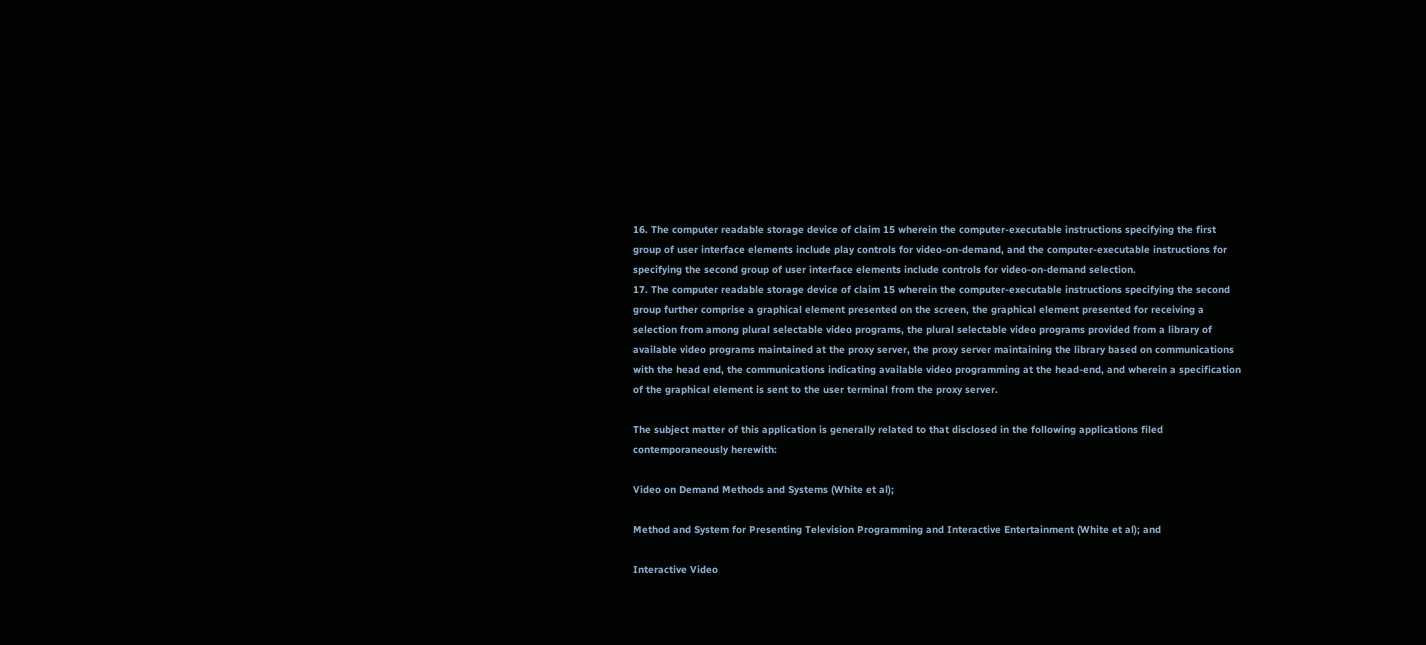16. The computer readable storage device of claim 15 wherein the computer-executable instructions specifying the first group of user interface elements include play controls for video-on-demand, and the computer-executable instructions for specifying the second group of user interface elements include controls for video-on-demand selection.
17. The computer readable storage device of claim 15 wherein the computer-executable instructions specifying the second group further comprise a graphical element presented on the screen, the graphical element presented for receiving a selection from among plural selectable video programs, the plural selectable video programs provided from a library of available video programs maintained at the proxy server, the proxy server maintaining the library based on communications with the head end, the communications indicating available video programming at the head-end, and wherein a specification of the graphical element is sent to the user terminal from the proxy server.

The subject matter of this application is generally related to that disclosed in the following applications filed contemporaneously herewith:

Video on Demand Methods and Systems (White et al);

Method and System for Presenting Television Programming and Interactive Entertainment (White et al); and

Interactive Video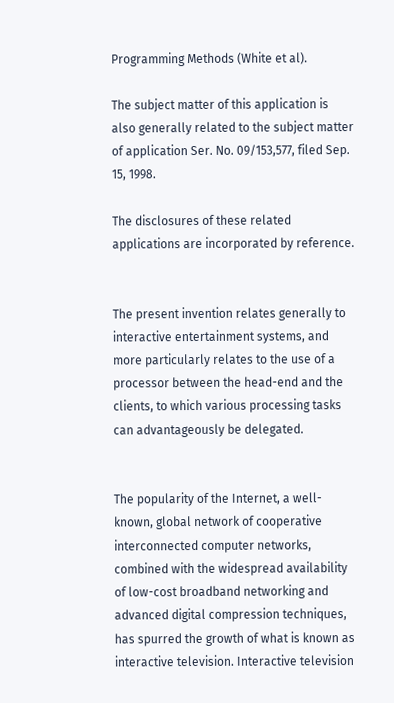Programming Methods (White et al).

The subject matter of this application is also generally related to the subject matter of application Ser. No. 09/153,577, filed Sep. 15, 1998.

The disclosures of these related applications are incorporated by reference.


The present invention relates generally to interactive entertainment systems, and more particularly relates to the use of a processor between the head-end and the clients, to which various processing tasks can advantageously be delegated.


The popularity of the Internet, a well-known, global network of cooperative interconnected computer networks, combined with the widespread availability of low-cost broadband networking and advanced digital compression techniques, has spurred the growth of what is known as interactive television. Interactive television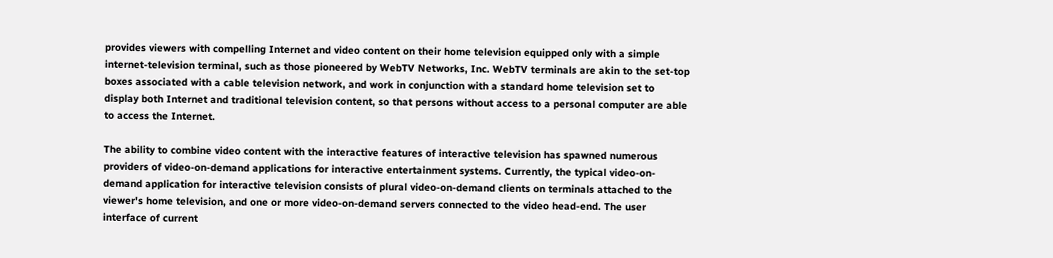provides viewers with compelling Internet and video content on their home television equipped only with a simple internet-television terminal, such as those pioneered by WebTV Networks, Inc. WebTV terminals are akin to the set-top boxes associated with a cable television network, and work in conjunction with a standard home television set to display both Internet and traditional television content, so that persons without access to a personal computer are able to access the Internet.

The ability to combine video content with the interactive features of interactive television has spawned numerous providers of video-on-demand applications for interactive entertainment systems. Currently, the typical video-on-demand application for interactive television consists of plural video-on-demand clients on terminals attached to the viewer's home television, and one or more video-on-demand servers connected to the video head-end. The user interface of current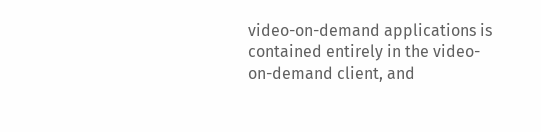video-on-demand applications is contained entirely in the video-on-demand client, and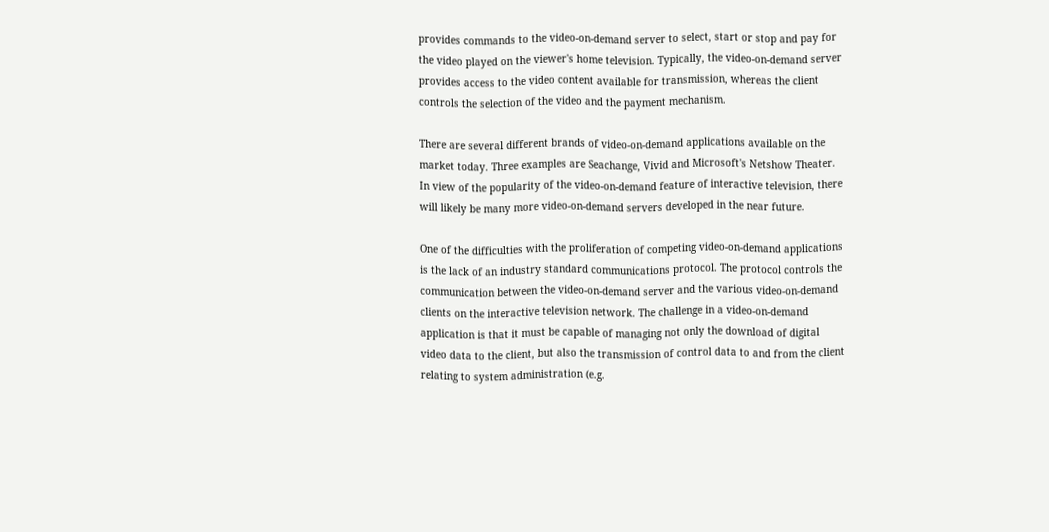provides commands to the video-on-demand server to select, start or stop and pay for the video played on the viewer's home television. Typically, the video-on-demand server provides access to the video content available for transmission, whereas the client controls the selection of the video and the payment mechanism.

There are several different brands of video-on-demand applications available on the market today. Three examples are Seachange, Vivid and Microsoft's Netshow Theater. In view of the popularity of the video-on-demand feature of interactive television, there will likely be many more video-on-demand servers developed in the near future.

One of the difficulties with the proliferation of competing video-on-demand applications is the lack of an industry standard communications protocol. The protocol controls the communication between the video-on-demand server and the various video-on-demand clients on the interactive television network. The challenge in a video-on-demand application is that it must be capable of managing not only the download of digital video data to the client, but also the transmission of control data to and from the client relating to system administration (e.g.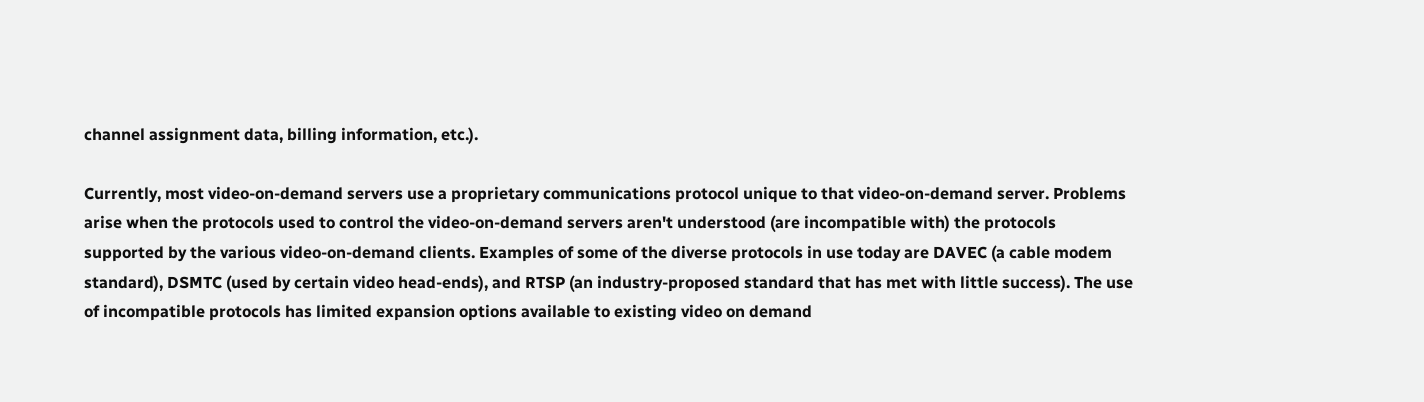channel assignment data, billing information, etc.).

Currently, most video-on-demand servers use a proprietary communications protocol unique to that video-on-demand server. Problems arise when the protocols used to control the video-on-demand servers aren't understood (are incompatible with) the protocols supported by the various video-on-demand clients. Examples of some of the diverse protocols in use today are DAVEC (a cable modem standard), DSMTC (used by certain video head-ends), and RTSP (an industry-proposed standard that has met with little success). The use of incompatible protocols has limited expansion options available to existing video on demand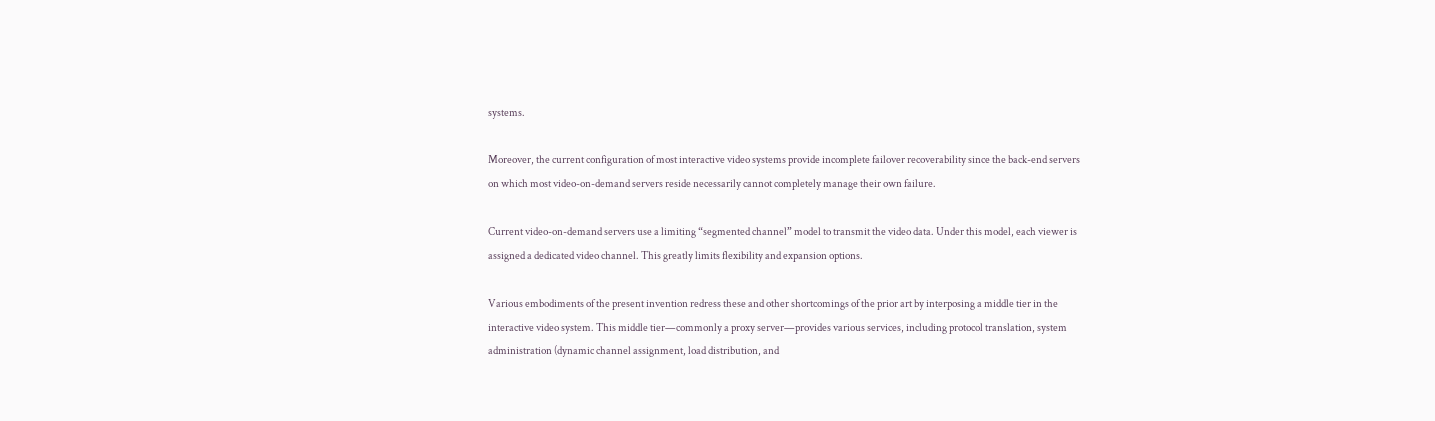systems.

Moreover, the current configuration of most interactive video systems provide incomplete failover recoverability since the back-end servers on which most video-on-demand servers reside necessarily cannot completely manage their own failure.

Current video-on-demand servers use a limiting “segmented channel” model to transmit the video data. Under this model, each viewer is assigned a dedicated video channel. This greatly limits flexibility and expansion options.

Various embodiments of the present invention redress these and other shortcomings of the prior art by interposing a middle tier in the interactive video system. This middle tier—commonly a proxy server—provides various services, including protocol translation, system administration (dynamic channel assignment, load distribution, and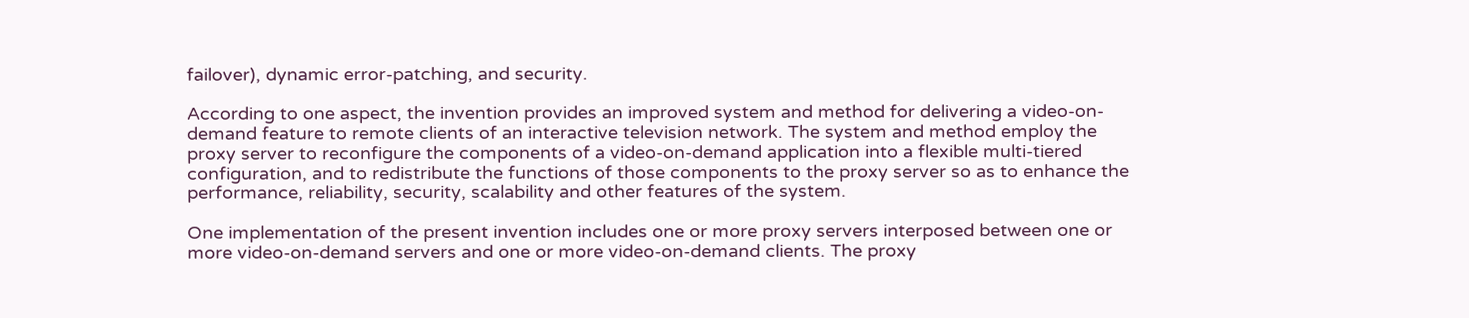failover), dynamic error-patching, and security.

According to one aspect, the invention provides an improved system and method for delivering a video-on-demand feature to remote clients of an interactive television network. The system and method employ the proxy server to reconfigure the components of a video-on-demand application into a flexible multi-tiered configuration, and to redistribute the functions of those components to the proxy server so as to enhance the performance, reliability, security, scalability and other features of the system.

One implementation of the present invention includes one or more proxy servers interposed between one or more video-on-demand servers and one or more video-on-demand clients. The proxy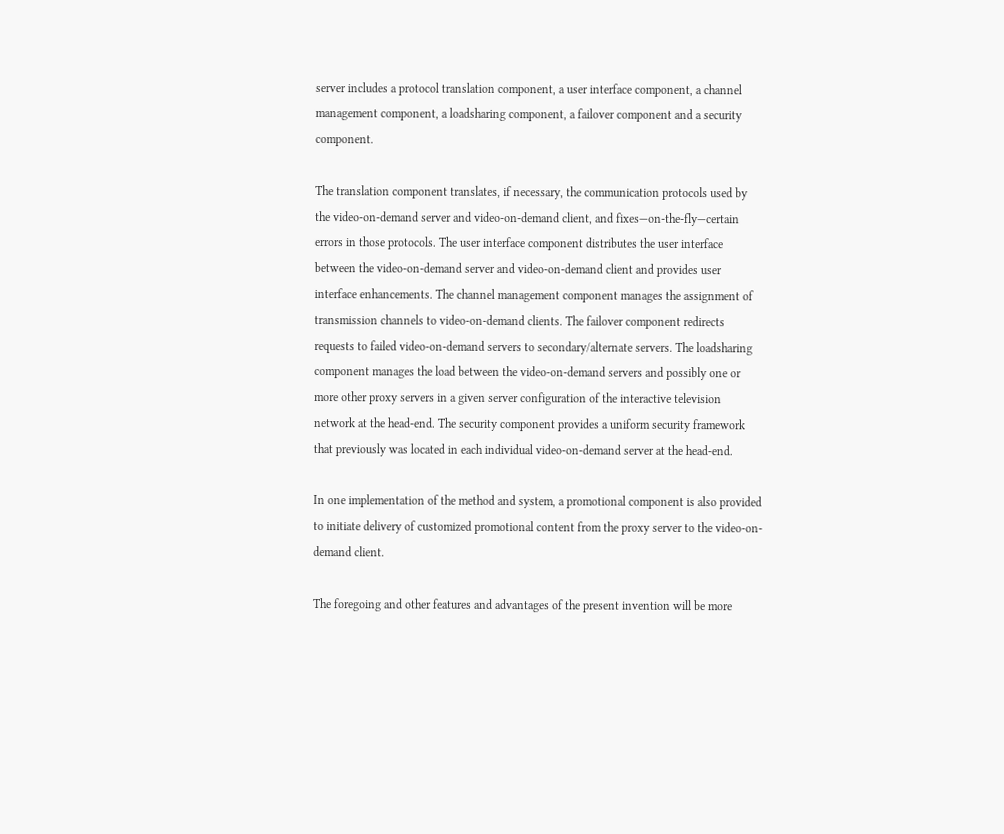server includes a protocol translation component, a user interface component, a channel management component, a loadsharing component, a failover component and a security component.

The translation component translates, if necessary, the communication protocols used by the video-on-demand server and video-on-demand client, and fixes—on-the-fly—certain errors in those protocols. The user interface component distributes the user interface between the video-on-demand server and video-on-demand client and provides user interface enhancements. The channel management component manages the assignment of transmission channels to video-on-demand clients. The failover component redirects requests to failed video-on-demand servers to secondary/alternate servers. The loadsharing component manages the load between the video-on-demand servers and possibly one or more other proxy servers in a given server configuration of the interactive television network at the head-end. The security component provides a uniform security framework that previously was located in each individual video-on-demand server at the head-end.

In one implementation of the method and system, a promotional component is also provided to initiate delivery of customized promotional content from the proxy server to the video-on-demand client.

The foregoing and other features and advantages of the present invention will be more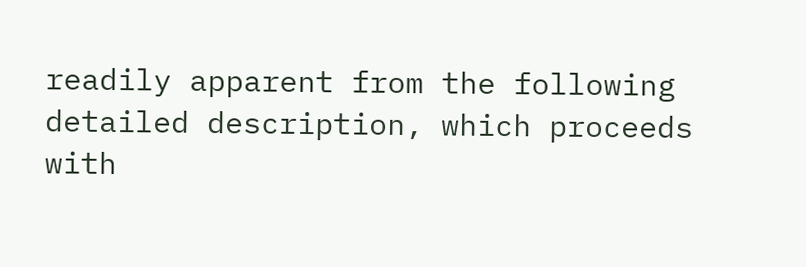readily apparent from the following detailed description, which proceeds with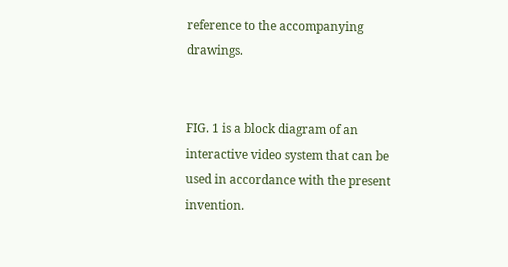reference to the accompanying drawings.


FIG. 1 is a block diagram of an interactive video system that can be used in accordance with the present invention.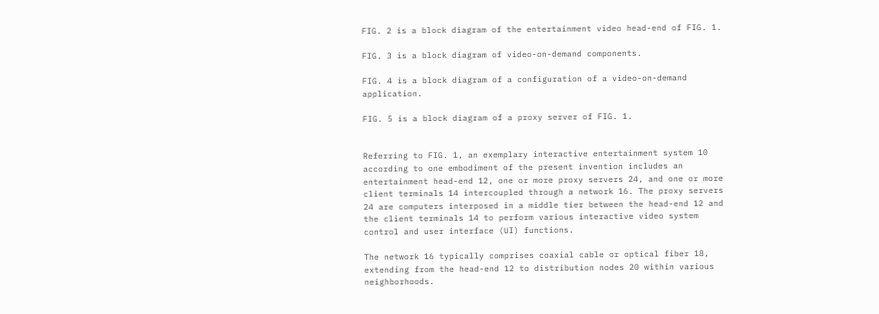FIG. 2 is a block diagram of the entertainment video head-end of FIG. 1.

FIG. 3 is a block diagram of video-on-demand components.

FIG. 4 is a block diagram of a configuration of a video-on-demand application.

FIG. 5 is a block diagram of a proxy server of FIG. 1.


Referring to FIG. 1, an exemplary interactive entertainment system 10 according to one embodiment of the present invention includes an entertainment head-end 12, one or more proxy servers 24, and one or more client terminals 14 intercoupled through a network 16. The proxy servers 24 are computers interposed in a middle tier between the head-end 12 and the client terminals 14 to perform various interactive video system control and user interface (UI) functions.

The network 16 typically comprises coaxial cable or optical fiber 18, extending from the head-end 12 to distribution nodes 20 within various neighborhoods.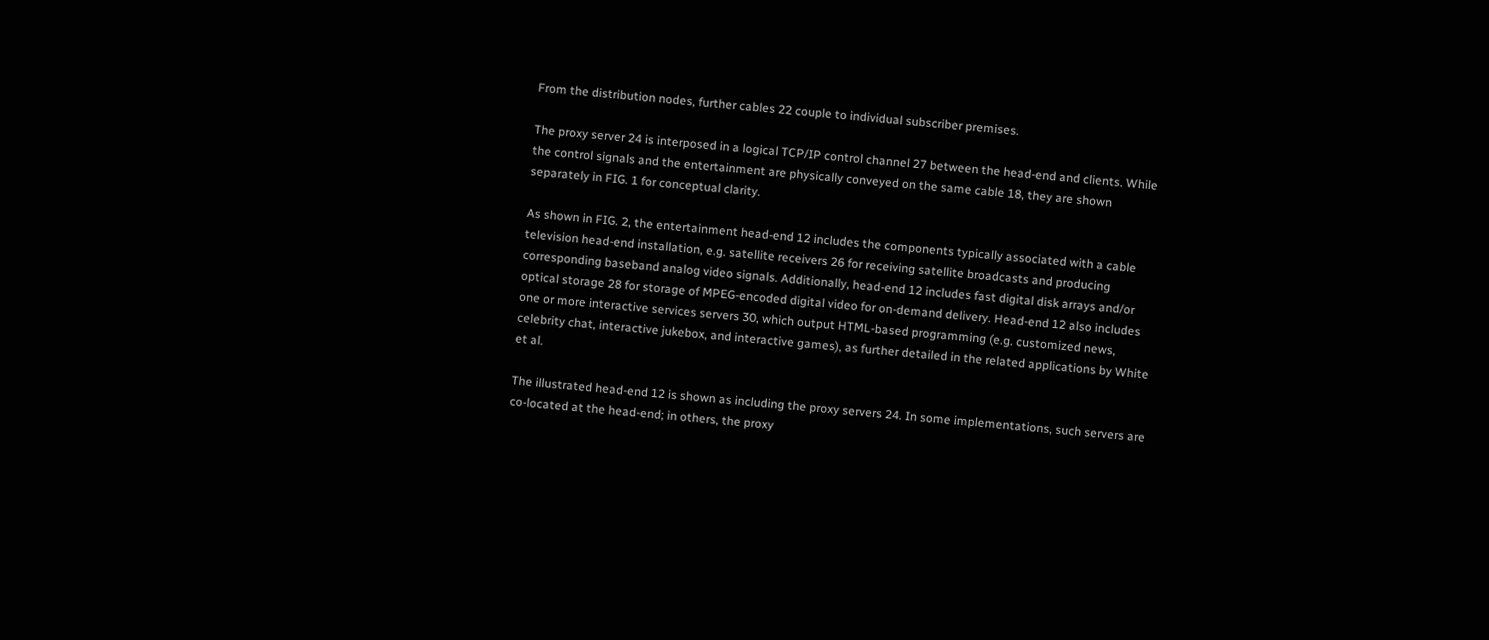From the distribution nodes, further cables 22 couple to individual subscriber premises.

The proxy server 24 is interposed in a logical TCP/IP control channel 27 between the head-end and clients. While the control signals and the entertainment are physically conveyed on the same cable 18, they are shown separately in FIG. 1 for conceptual clarity.

As shown in FIG. 2, the entertainment head-end 12 includes the components typically associated with a cable television head-end installation, e.g. satellite receivers 26 for receiving satellite broadcasts and producing corresponding baseband analog video signals. Additionally, head-end 12 includes fast digital disk arrays and/or optical storage 28 for storage of MPEG-encoded digital video for on-demand delivery. Head-end 12 also includes one or more interactive services servers 30, which output HTML-based programming (e.g. customized news, celebrity chat, interactive jukebox, and interactive games), as further detailed in the related applications by White et al.

The illustrated head-end 12 is shown as including the proxy servers 24. In some implementations, such servers are co-located at the head-end; in others, the proxy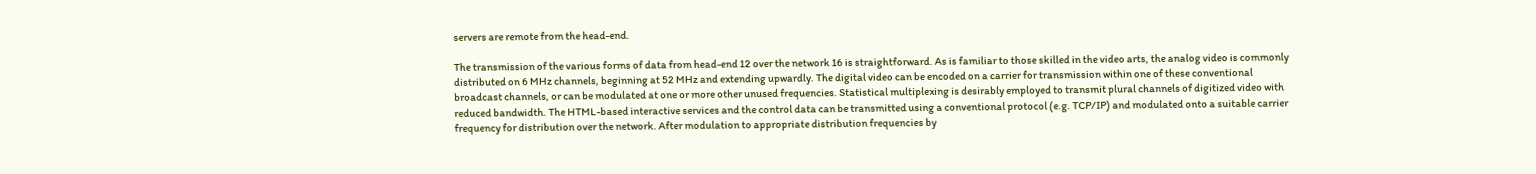servers are remote from the head-end.

The transmission of the various forms of data from head-end 12 over the network 16 is straightforward. As is familiar to those skilled in the video arts, the analog video is commonly distributed on 6 MHz channels, beginning at 52 MHz and extending upwardly. The digital video can be encoded on a carrier for transmission within one of these conventional broadcast channels, or can be modulated at one or more other unused frequencies. Statistical multiplexing is desirably employed to transmit plural channels of digitized video with reduced bandwidth. The HTML-based interactive services and the control data can be transmitted using a conventional protocol (e.g. TCP/IP) and modulated onto a suitable carrier frequency for distribution over the network. After modulation to appropriate distribution frequencies by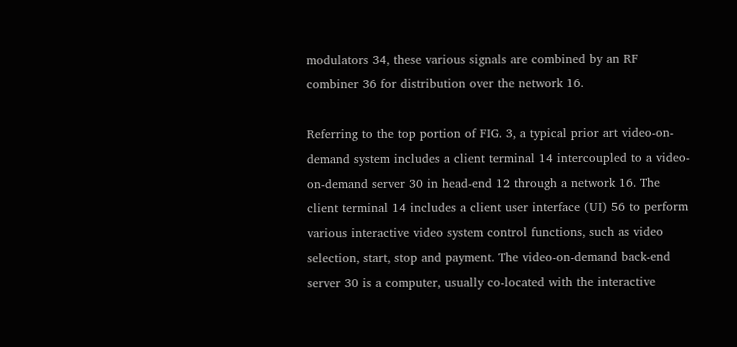modulators 34, these various signals are combined by an RF combiner 36 for distribution over the network 16.

Referring to the top portion of FIG. 3, a typical prior art video-on-demand system includes a client terminal 14 intercoupled to a video-on-demand server 30 in head-end 12 through a network 16. The client terminal 14 includes a client user interface (UI) 56 to perform various interactive video system control functions, such as video selection, start, stop and payment. The video-on-demand back-end server 30 is a computer, usually co-located with the interactive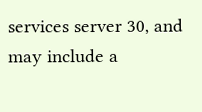services server 30, and may include a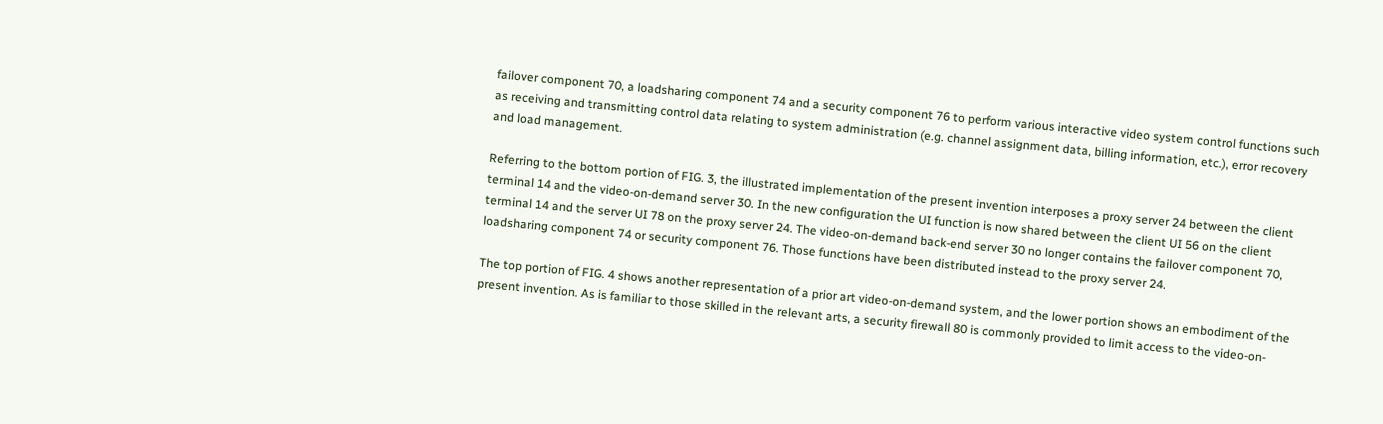failover component 70, a loadsharing component 74 and a security component 76 to perform various interactive video system control functions such as receiving and transmitting control data relating to system administration (e.g. channel assignment data, billing information, etc.), error recovery and load management.

Referring to the bottom portion of FIG. 3, the illustrated implementation of the present invention interposes a proxy server 24 between the client terminal 14 and the video-on-demand server 30. In the new configuration the UI function is now shared between the client UI 56 on the client terminal 14 and the server UI 78 on the proxy server 24. The video-on-demand back-end server 30 no longer contains the failover component 70, loadsharing component 74 or security component 76. Those functions have been distributed instead to the proxy server 24.

The top portion of FIG. 4 shows another representation of a prior art video-on-demand system, and the lower portion shows an embodiment of the present invention. As is familiar to those skilled in the relevant arts, a security firewall 80 is commonly provided to limit access to the video-on-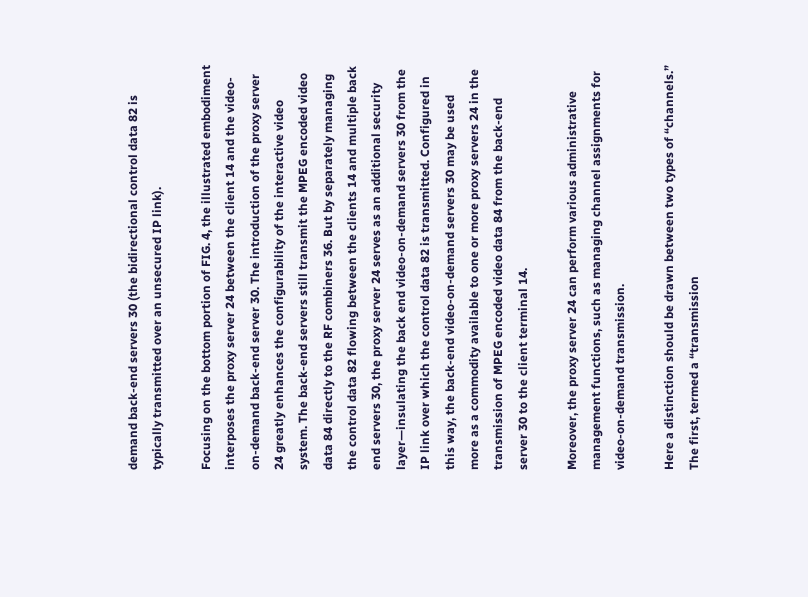demand back-end servers 30 (the bidirectional control data 82 is typically transmitted over an unsecured IP link).

Focusing on the bottom portion of FIG. 4, the illustrated embodiment interposes the proxy server 24 between the client 14 and the video-on-demand back-end server 30. The introduction of the proxy server 24 greatly enhances the configurability of the interactive video system. The back-end servers still transmit the MPEG encoded video data 84 directly to the RF combiners 36. But by separately managing the control data 82 flowing between the clients 14 and multiple back end servers 30, the proxy server 24 serves as an additional security layer—insulating the back end video-on-demand servers 30 from the IP link over which the control data 82 is transmitted. Configured in this way, the back-end video-on-demand servers 30 may be used more as a commodity available to one or more proxy servers 24 in the transmission of MPEG encoded video data 84 from the back-end server 30 to the client terminal 14.

Moreover, the proxy server 24 can perform various administrative management functions, such as managing channel assignments for video-on-demand transmission.

Here a distinction should be drawn between two types of “channels.” The first, termed a “transmission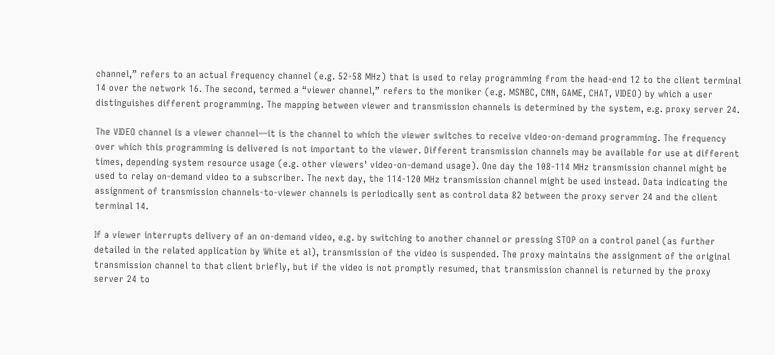channel,” refers to an actual frequency channel (e.g. 52-58 MHz) that is used to relay programming from the head-end 12 to the client terminal 14 over the network 16. The second, termed a “viewer channel,” refers to the moniker (e.g. MSNBC, CNN, GAME, CHAT, VIDEO) by which a user distinguishes different programming. The mapping between viewer and transmission channels is determined by the system, e.g. proxy server 24.

The VIDEO channel is a viewer channel—it is the channel to which the viewer switches to receive video-on-demand programming. The frequency over which this programming is delivered is not important to the viewer. Different transmission channels may be available for use at different times, depending system resource usage (e.g. other viewers' video-on-demand usage). One day the 108-114 MHz transmission channel might be used to relay on-demand video to a subscriber. The next day, the 114-120 MHz transmission channel might be used instead. Data indicating the assignment of transmission channels-to-viewer channels is periodically sent as control data 82 between the proxy server 24 and the client terminal 14.

If a viewer interrupts delivery of an on-demand video, e.g. by switching to another channel or pressing STOP on a control panel (as further detailed in the related application by White et al), transmission of the video is suspended. The proxy maintains the assignment of the original transmission channel to that client briefly, but if the video is not promptly resumed, that transmission channel is returned by the proxy server 24 to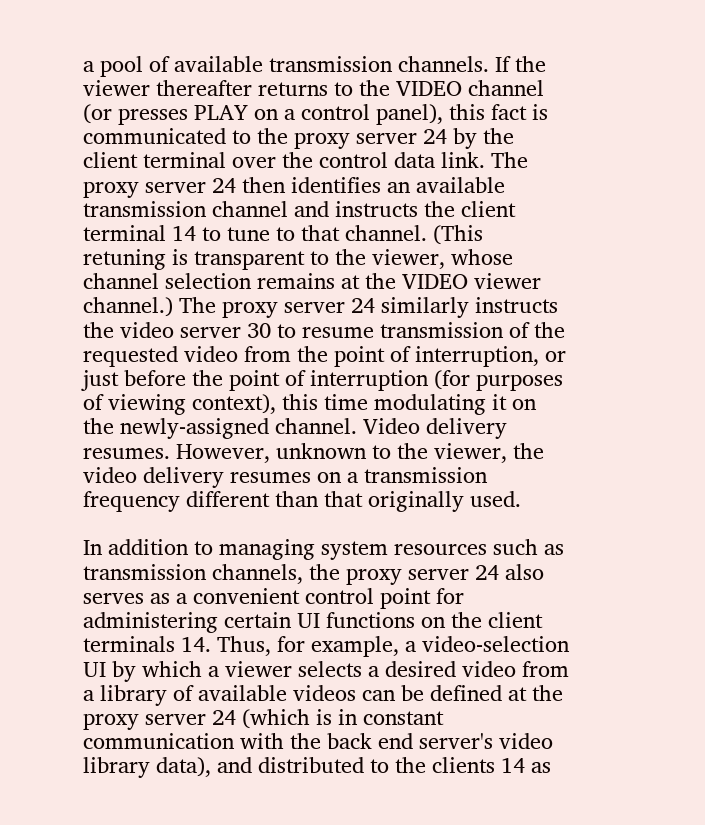a pool of available transmission channels. If the viewer thereafter returns to the VIDEO channel (or presses PLAY on a control panel), this fact is communicated to the proxy server 24 by the client terminal over the control data link. The proxy server 24 then identifies an available transmission channel and instructs the client terminal 14 to tune to that channel. (This retuning is transparent to the viewer, whose channel selection remains at the VIDEO viewer channel.) The proxy server 24 similarly instructs the video server 30 to resume transmission of the requested video from the point of interruption, or just before the point of interruption (for purposes of viewing context), this time modulating it on the newly-assigned channel. Video delivery resumes. However, unknown to the viewer, the video delivery resumes on a transmission frequency different than that originally used.

In addition to managing system resources such as transmission channels, the proxy server 24 also serves as a convenient control point for administering certain UI functions on the client terminals 14. Thus, for example, a video-selection UI by which a viewer selects a desired video from a library of available videos can be defined at the proxy server 24 (which is in constant communication with the back end server's video library data), and distributed to the clients 14 as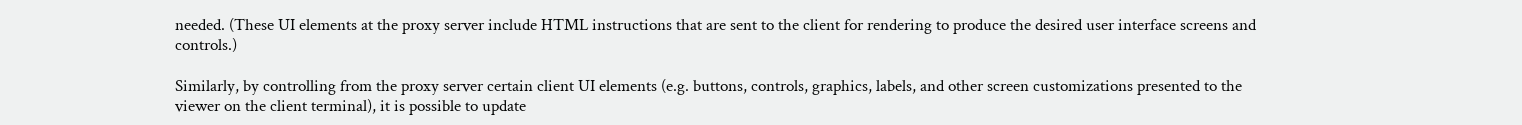needed. (These UI elements at the proxy server include HTML instructions that are sent to the client for rendering to produce the desired user interface screens and controls.)

Similarly, by controlling from the proxy server certain client UI elements (e.g. buttons, controls, graphics, labels, and other screen customizations presented to the viewer on the client terminal), it is possible to update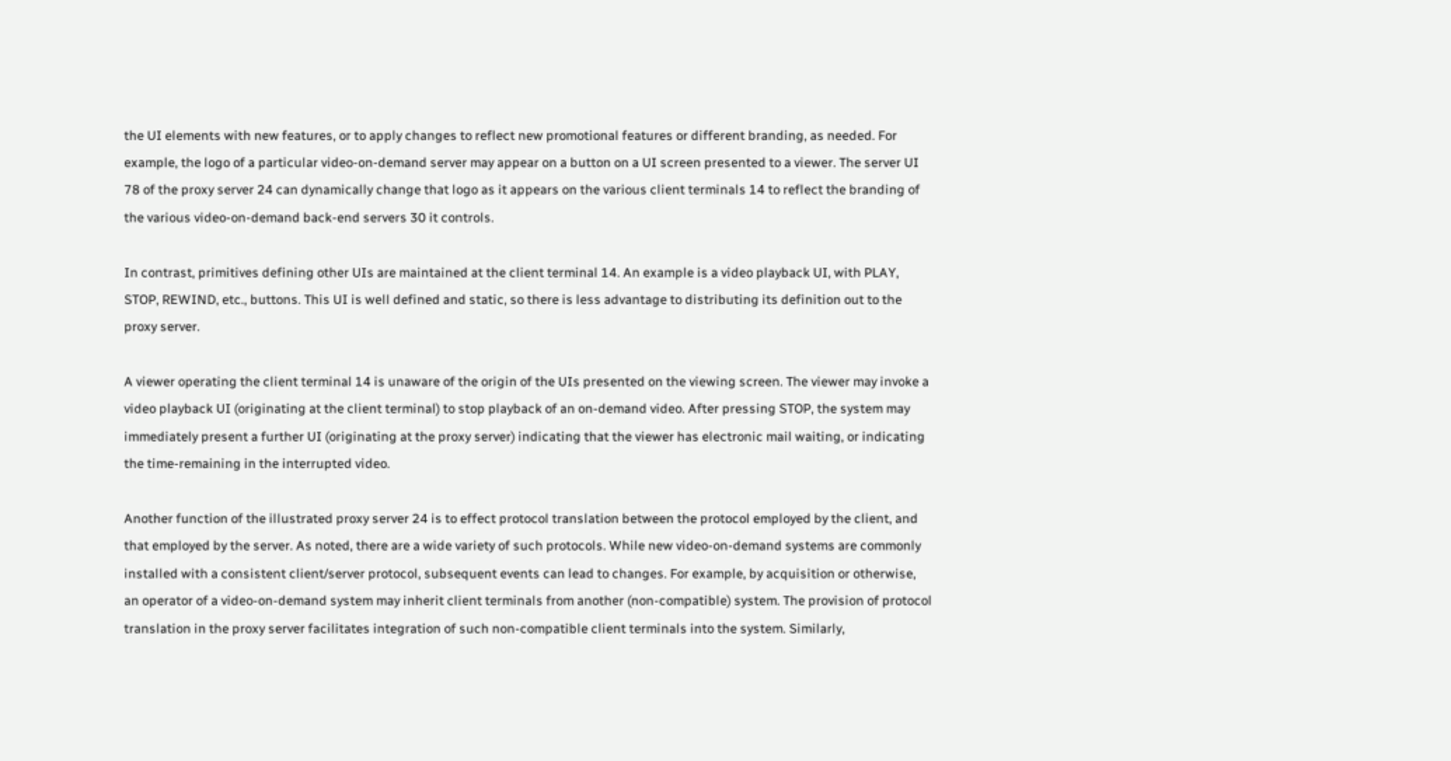the UI elements with new features, or to apply changes to reflect new promotional features or different branding, as needed. For example, the logo of a particular video-on-demand server may appear on a button on a UI screen presented to a viewer. The server UI 78 of the proxy server 24 can dynamically change that logo as it appears on the various client terminals 14 to reflect the branding of the various video-on-demand back-end servers 30 it controls.

In contrast, primitives defining other UIs are maintained at the client terminal 14. An example is a video playback UI, with PLAY, STOP, REWIND, etc., buttons. This UI is well defined and static, so there is less advantage to distributing its definition out to the proxy server.

A viewer operating the client terminal 14 is unaware of the origin of the UIs presented on the viewing screen. The viewer may invoke a video playback UI (originating at the client terminal) to stop playback of an on-demand video. After pressing STOP, the system may immediately present a further UI (originating at the proxy server) indicating that the viewer has electronic mail waiting, or indicating the time-remaining in the interrupted video.

Another function of the illustrated proxy server 24 is to effect protocol translation between the protocol employed by the client, and that employed by the server. As noted, there are a wide variety of such protocols. While new video-on-demand systems are commonly installed with a consistent client/server protocol, subsequent events can lead to changes. For example, by acquisition or otherwise, an operator of a video-on-demand system may inherit client terminals from another (non-compatible) system. The provision of protocol translation in the proxy server facilitates integration of such non-compatible client terminals into the system. Similarly,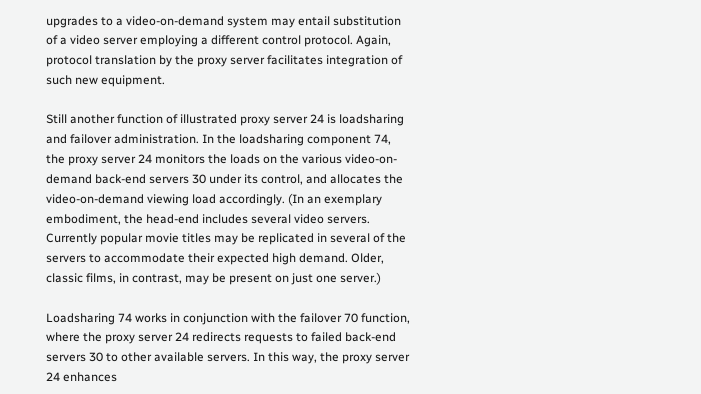upgrades to a video-on-demand system may entail substitution of a video server employing a different control protocol. Again, protocol translation by the proxy server facilitates integration of such new equipment.

Still another function of illustrated proxy server 24 is loadsharing and failover administration. In the loadsharing component 74, the proxy server 24 monitors the loads on the various video-on-demand back-end servers 30 under its control, and allocates the video-on-demand viewing load accordingly. (In an exemplary embodiment, the head-end includes several video servers. Currently popular movie titles may be replicated in several of the servers to accommodate their expected high demand. Older, classic films, in contrast, may be present on just one server.)

Loadsharing 74 works in conjunction with the failover 70 function, where the proxy server 24 redirects requests to failed back-end servers 30 to other available servers. In this way, the proxy server 24 enhances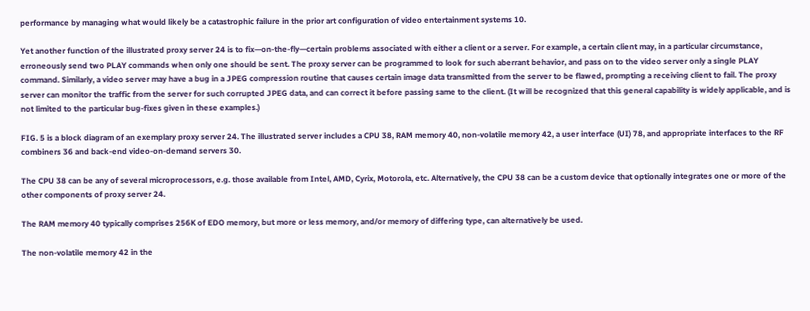performance by managing what would likely be a catastrophic failure in the prior art configuration of video entertainment systems 10.

Yet another function of the illustrated proxy server 24 is to fix—on-the-fly—certain problems associated with either a client or a server. For example, a certain client may, in a particular circumstance, erroneously send two PLAY commands when only one should be sent. The proxy server can be programmed to look for such aberrant behavior, and pass on to the video server only a single PLAY command. Similarly, a video server may have a bug in a JPEG compression routine that causes certain image data transmitted from the server to be flawed, prompting a receiving client to fail. The proxy server can monitor the traffic from the server for such corrupted JPEG data, and can correct it before passing same to the client. (It will be recognized that this general capability is widely applicable, and is not limited to the particular bug-fixes given in these examples.)

FIG. 5 is a block diagram of an exemplary proxy server 24. The illustrated server includes a CPU 38, RAM memory 40, non-volatile memory 42, a user interface (UI) 78, and appropriate interfaces to the RF combiners 36 and back-end video-on-demand servers 30.

The CPU 38 can be any of several microprocessors, e.g. those available from Intel, AMD, Cyrix, Motorola, etc. Alternatively, the CPU 38 can be a custom device that optionally integrates one or more of the other components of proxy server 24.

The RAM memory 40 typically comprises 256K of EDO memory, but more or less memory, and/or memory of differing type, can alternatively be used.

The non-volatile memory 42 in the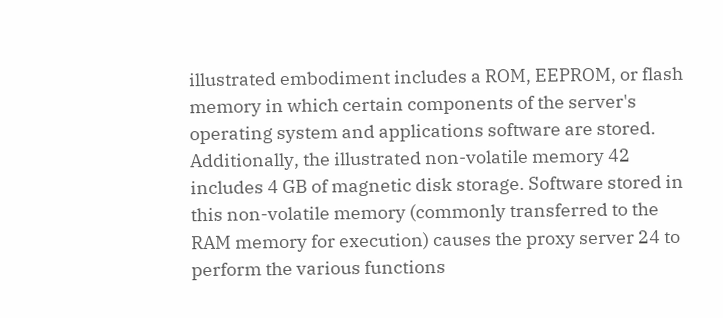illustrated embodiment includes a ROM, EEPROM, or flash memory in which certain components of the server's operating system and applications software are stored. Additionally, the illustrated non-volatile memory 42 includes 4 GB of magnetic disk storage. Software stored in this non-volatile memory (commonly transferred to the RAM memory for execution) causes the proxy server 24 to perform the various functions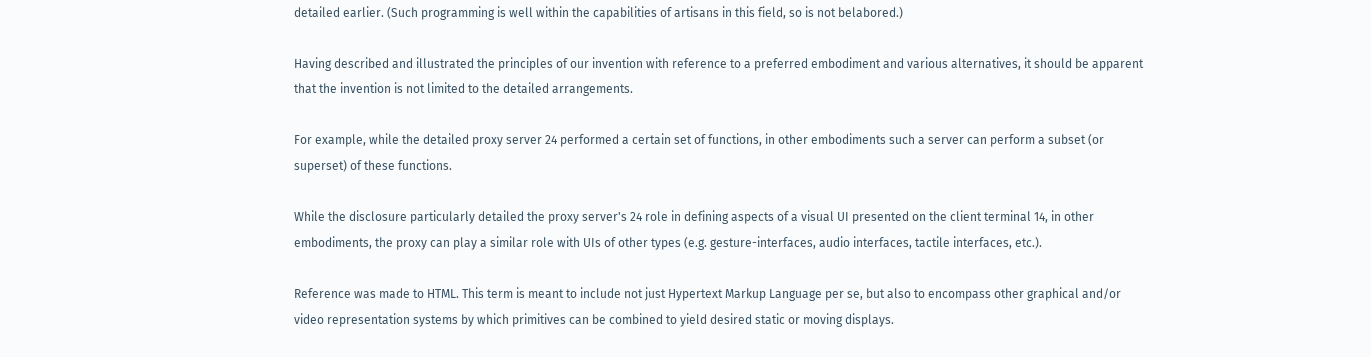detailed earlier. (Such programming is well within the capabilities of artisans in this field, so is not belabored.)

Having described and illustrated the principles of our invention with reference to a preferred embodiment and various alternatives, it should be apparent that the invention is not limited to the detailed arrangements.

For example, while the detailed proxy server 24 performed a certain set of functions, in other embodiments such a server can perform a subset (or superset) of these functions.

While the disclosure particularly detailed the proxy server's 24 role in defining aspects of a visual UI presented on the client terminal 14, in other embodiments, the proxy can play a similar role with UIs of other types (e.g. gesture-interfaces, audio interfaces, tactile interfaces, etc.).

Reference was made to HTML. This term is meant to include not just Hypertext Markup Language per se, but also to encompass other graphical and/or video representation systems by which primitives can be combined to yield desired static or moving displays.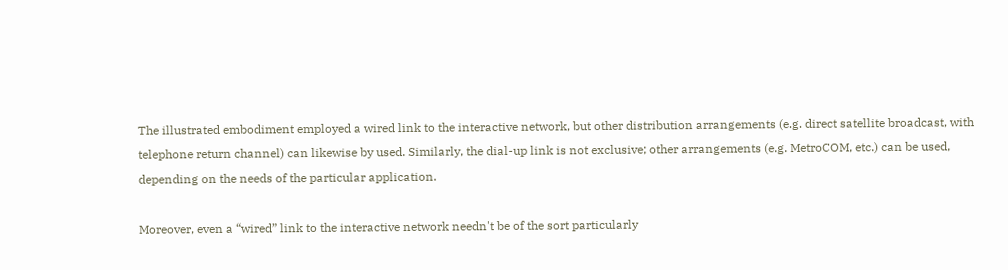The illustrated embodiment employed a wired link to the interactive network, but other distribution arrangements (e.g. direct satellite broadcast, with telephone return channel) can likewise by used. Similarly, the dial-up link is not exclusive; other arrangements (e.g. MetroCOM, etc.) can be used, depending on the needs of the particular application.

Moreover, even a “wired” link to the interactive network needn't be of the sort particularly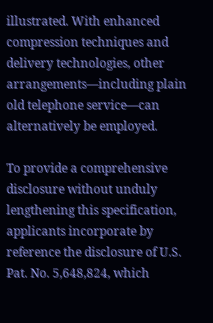illustrated. With enhanced compression techniques and delivery technologies, other arrangements—including plain old telephone service—can alternatively be employed.

To provide a comprehensive disclosure without unduly lengthening this specification, applicants incorporate by reference the disclosure of U.S. Pat. No. 5,648,824, which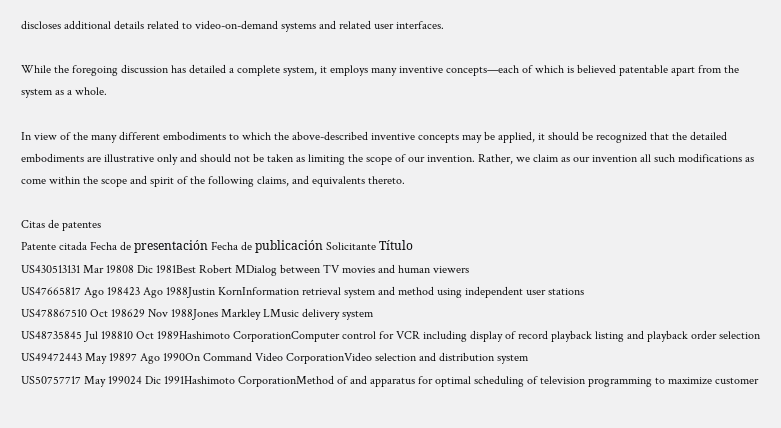discloses additional details related to video-on-demand systems and related user interfaces.

While the foregoing discussion has detailed a complete system, it employs many inventive concepts—each of which is believed patentable apart from the system as a whole.

In view of the many different embodiments to which the above-described inventive concepts may be applied, it should be recognized that the detailed embodiments are illustrative only and should not be taken as limiting the scope of our invention. Rather, we claim as our invention all such modifications as come within the scope and spirit of the following claims, and equivalents thereto.

Citas de patentes
Patente citada Fecha de presentación Fecha de publicación Solicitante Título
US430513131 Mar 19808 Dic 1981Best Robert MDialog between TV movies and human viewers
US47665817 Ago 198423 Ago 1988Justin KornInformation retrieval system and method using independent user stations
US478867510 Oct 198629 Nov 1988Jones Markley LMusic delivery system
US48735845 Jul 198810 Oct 1989Hashimoto CorporationComputer control for VCR including display of record playback listing and playback order selection
US49472443 May 19897 Ago 1990On Command Video CorporationVideo selection and distribution system
US50757717 May 199024 Dic 1991Hashimoto CorporationMethod of and apparatus for optimal scheduling of television programming to maximize customer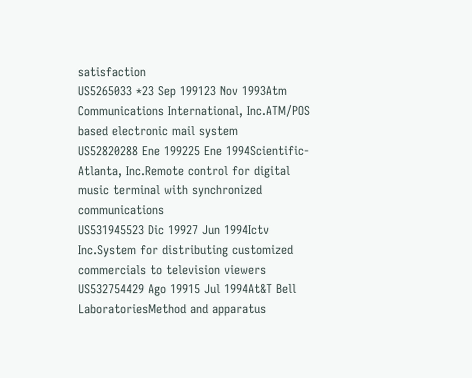satisfaction
US5265033 *23 Sep 199123 Nov 1993Atm Communications International, Inc.ATM/POS based electronic mail system
US52820288 Ene 199225 Ene 1994Scientific-Atlanta, Inc.Remote control for digital music terminal with synchronized communications
US531945523 Dic 19927 Jun 1994Ictv Inc.System for distributing customized commercials to television viewers
US532754429 Ago 19915 Jul 1994At&T Bell LaboratoriesMethod and apparatus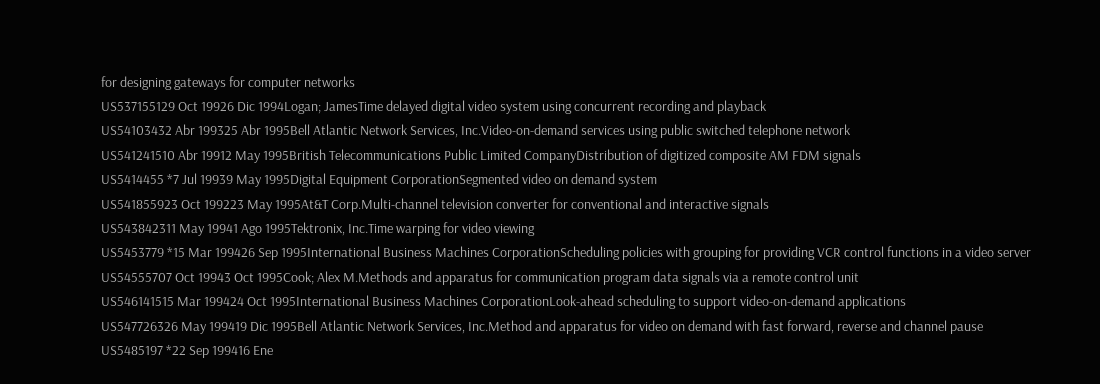for designing gateways for computer networks
US537155129 Oct 19926 Dic 1994Logan; JamesTime delayed digital video system using concurrent recording and playback
US54103432 Abr 199325 Abr 1995Bell Atlantic Network Services, Inc.Video-on-demand services using public switched telephone network
US541241510 Abr 19912 May 1995British Telecommunications Public Limited CompanyDistribution of digitized composite AM FDM signals
US5414455 *7 Jul 19939 May 1995Digital Equipment CorporationSegmented video on demand system
US541855923 Oct 199223 May 1995At&T Corp.Multi-channel television converter for conventional and interactive signals
US543842311 May 19941 Ago 1995Tektronix, Inc.Time warping for video viewing
US5453779 *15 Mar 199426 Sep 1995International Business Machines CorporationScheduling policies with grouping for providing VCR control functions in a video server
US54555707 Oct 19943 Oct 1995Cook; Alex M.Methods and apparatus for communication program data signals via a remote control unit
US546141515 Mar 199424 Oct 1995International Business Machines CorporationLook-ahead scheduling to support video-on-demand applications
US547726326 May 199419 Dic 1995Bell Atlantic Network Services, Inc.Method and apparatus for video on demand with fast forward, reverse and channel pause
US5485197 *22 Sep 199416 Ene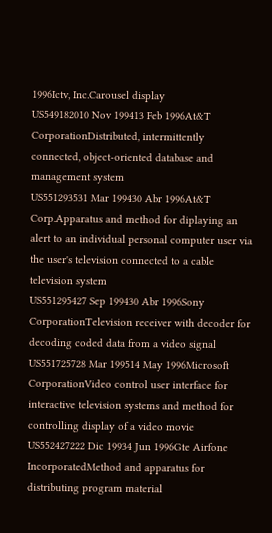1996Ictv, Inc.Carousel display
US549182010 Nov 199413 Feb 1996At&T CorporationDistributed, intermittently connected, object-oriented database and management system
US551293531 Mar 199430 Abr 1996At&T Corp.Apparatus and method for diplaying an alert to an individual personal computer user via the user's television connected to a cable television system
US551295427 Sep 199430 Abr 1996Sony CorporationTelevision receiver with decoder for decoding coded data from a video signal
US551725728 Mar 199514 May 1996Microsoft CorporationVideo control user interface for interactive television systems and method for controlling display of a video movie
US552427222 Dic 19934 Jun 1996Gte Airfone IncorporatedMethod and apparatus for distributing program material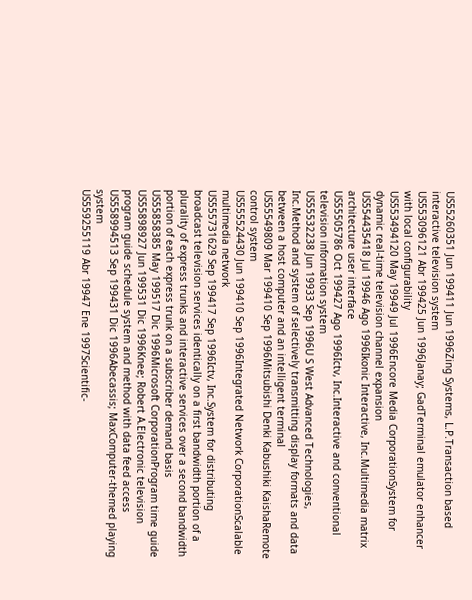US55260351 Jun 199411 Jun 1996Zing Systems, L.P.Transaction based interactive television system
US553096121 Abr 199425 Jun 1996Janay; GadTerminal emulator enhancer with local configurability
US553494120 May 19949 Jul 1996Encore Media CorporationSystem for dynamic real-time television channel expansion
US554435418 Jul 19946 Ago 1996Ikonic Interactive, Inc.Multimedia matrix architecture user interface
US55505786 Oct 199427 Ago 1996Ictv, Inc.Interactive and conventional television information system
US55532238 Jun 19933 Sep 1996U S West Advanced Technologies, Inc.Method and system of selectively transmitting display formats and data between a host computer and an intelligent terminal
US55549809 Mar 199410 Sep 1996Mitsubishi Denki Kabushiki KaishaRemote control system
US555524430 Jun 199410 Sep 1996Integrated Network CorporationScalable multimedia network
US555731629 Sep 199417 Sep 1996Ictv, Inc.System for distributing broadcast television services identically on a first bandwidth portion of a plurality of express trunks and interactive services over a second bandwidth portion of each express trunk on a subscriber demand basis
US55858385 May 199517 Dic 1996Microsoft CorporationProgram time guide
US55898927 Jun 199531 Dic 1996Knee; Robert A.Electronic television program guide schedule system and method with data feed access
US558994513 Sep 199431 Dic 1996Abecassis; MaxComputer-themed playing system
US559255119 Abr 19947 Ene 1997Scientific-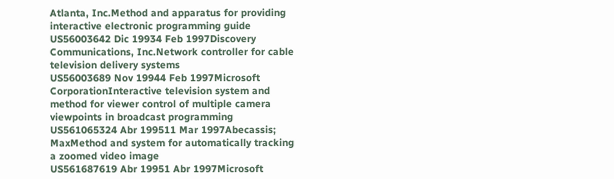Atlanta, Inc.Method and apparatus for providing interactive electronic programming guide
US56003642 Dic 19934 Feb 1997Discovery Communications, Inc.Network controller for cable television delivery systems
US56003689 Nov 19944 Feb 1997Microsoft CorporationInteractive television system and method for viewer control of multiple camera viewpoints in broadcast programming
US561065324 Abr 199511 Mar 1997Abecassis; MaxMethod and system for automatically tracking a zoomed video image
US561687619 Abr 19951 Abr 1997Microsoft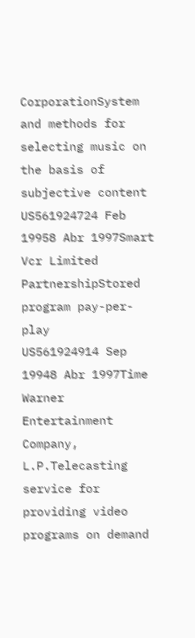CorporationSystem and methods for selecting music on the basis of subjective content
US561924724 Feb 19958 Abr 1997Smart Vcr Limited PartnershipStored program pay-per-play
US561924914 Sep 19948 Abr 1997Time Warner Entertainment Company, L.P.Telecasting service for providing video programs on demand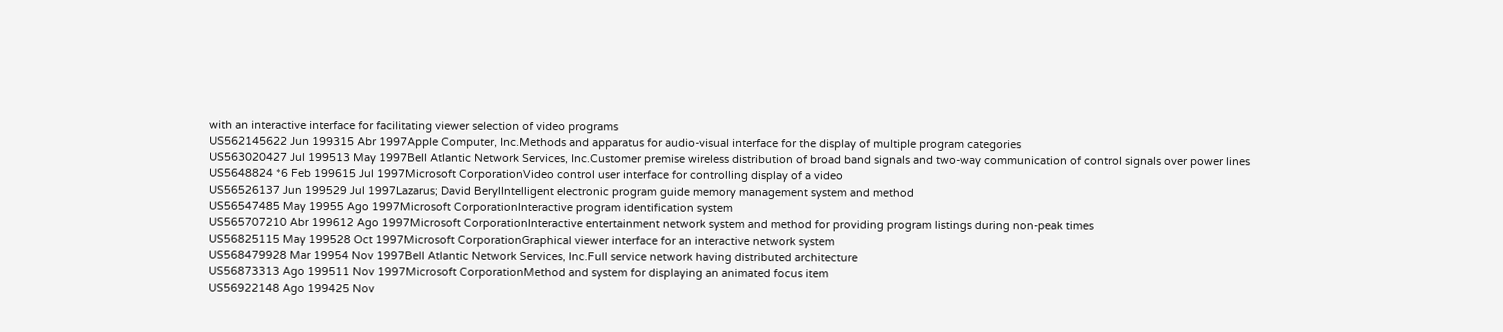with an interactive interface for facilitating viewer selection of video programs
US562145622 Jun 199315 Abr 1997Apple Computer, Inc.Methods and apparatus for audio-visual interface for the display of multiple program categories
US563020427 Jul 199513 May 1997Bell Atlantic Network Services, Inc.Customer premise wireless distribution of broad band signals and two-way communication of control signals over power lines
US5648824 *6 Feb 199615 Jul 1997Microsoft CorporationVideo control user interface for controlling display of a video
US56526137 Jun 199529 Jul 1997Lazarus; David BerylIntelligent electronic program guide memory management system and method
US56547485 May 19955 Ago 1997Microsoft CorporationInteractive program identification system
US565707210 Abr 199612 Ago 1997Microsoft CorporationInteractive entertainment network system and method for providing program listings during non-peak times
US56825115 May 199528 Oct 1997Microsoft CorporationGraphical viewer interface for an interactive network system
US568479928 Mar 19954 Nov 1997Bell Atlantic Network Services, Inc.Full service network having distributed architecture
US56873313 Ago 199511 Nov 1997Microsoft CorporationMethod and system for displaying an animated focus item
US56922148 Ago 199425 Nov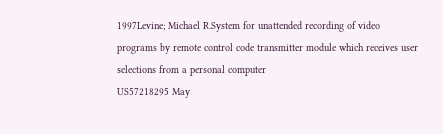1997Levine; Michael R.System for unattended recording of video programs by remote control code transmitter module which receives user selections from a personal computer
US57218295 May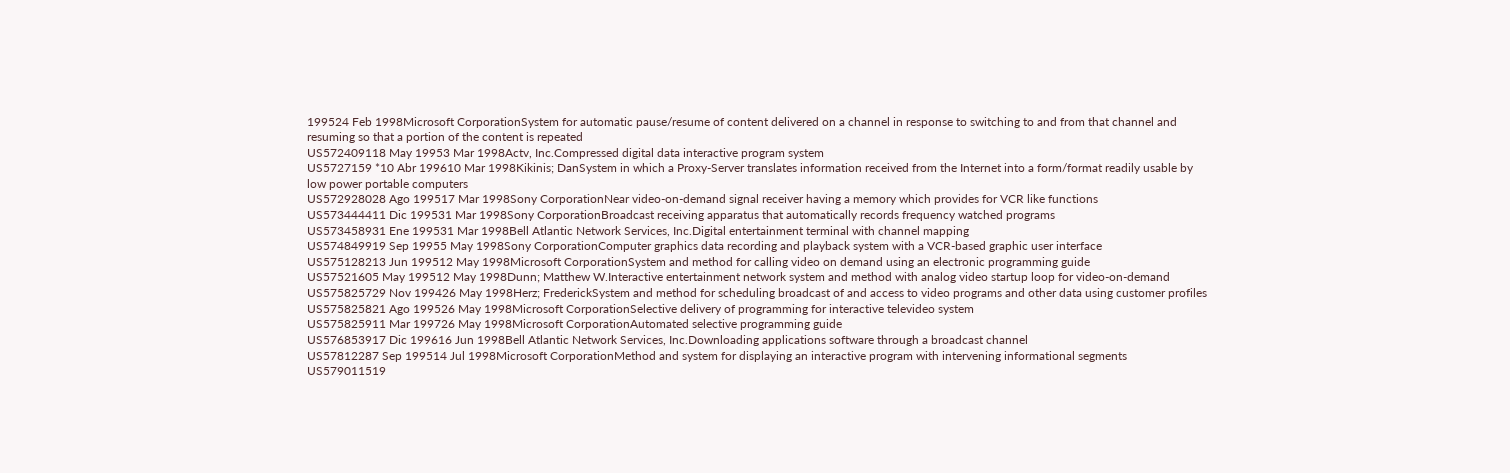199524 Feb 1998Microsoft CorporationSystem for automatic pause/resume of content delivered on a channel in response to switching to and from that channel and resuming so that a portion of the content is repeated
US572409118 May 19953 Mar 1998Actv, Inc.Compressed digital data interactive program system
US5727159 *10 Abr 199610 Mar 1998Kikinis; DanSystem in which a Proxy-Server translates information received from the Internet into a form/format readily usable by low power portable computers
US572928028 Ago 199517 Mar 1998Sony CorporationNear video-on-demand signal receiver having a memory which provides for VCR like functions
US573444411 Dic 199531 Mar 1998Sony CorporationBroadcast receiving apparatus that automatically records frequency watched programs
US573458931 Ene 199531 Mar 1998Bell Atlantic Network Services, Inc.Digital entertainment terminal with channel mapping
US574849919 Sep 19955 May 1998Sony CorporationComputer graphics data recording and playback system with a VCR-based graphic user interface
US575128213 Jun 199512 May 1998Microsoft CorporationSystem and method for calling video on demand using an electronic programming guide
US57521605 May 199512 May 1998Dunn; Matthew W.Interactive entertainment network system and method with analog video startup loop for video-on-demand
US575825729 Nov 199426 May 1998Herz; FrederickSystem and method for scheduling broadcast of and access to video programs and other data using customer profiles
US575825821 Ago 199526 May 1998Microsoft CorporationSelective delivery of programming for interactive televideo system
US575825911 Mar 199726 May 1998Microsoft CorporationAutomated selective programming guide
US576853917 Dic 199616 Jun 1998Bell Atlantic Network Services, Inc.Downloading applications software through a broadcast channel
US57812287 Sep 199514 Jul 1998Microsoft CorporationMethod and system for displaying an interactive program with intervening informational segments
US579011519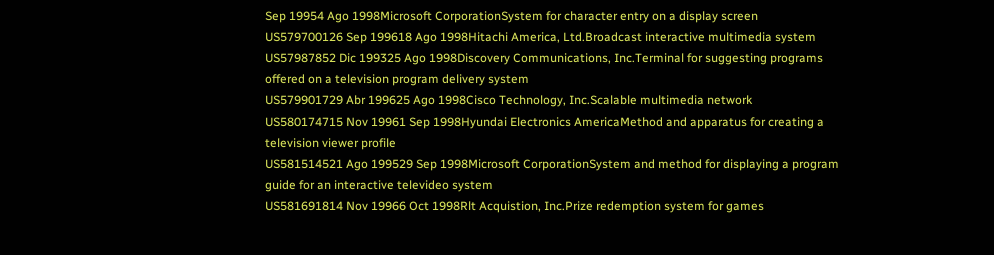Sep 19954 Ago 1998Microsoft CorporationSystem for character entry on a display screen
US579700126 Sep 199618 Ago 1998Hitachi America, Ltd.Broadcast interactive multimedia system
US57987852 Dic 199325 Ago 1998Discovery Communications, Inc.Terminal for suggesting programs offered on a television program delivery system
US579901729 Abr 199625 Ago 1998Cisco Technology, Inc.Scalable multimedia network
US580174715 Nov 19961 Sep 1998Hyundai Electronics AmericaMethod and apparatus for creating a television viewer profile
US581514521 Ago 199529 Sep 1998Microsoft CorporationSystem and method for displaying a program guide for an interactive televideo system
US581691814 Nov 19966 Oct 1998Rlt Acquistion, Inc.Prize redemption system for games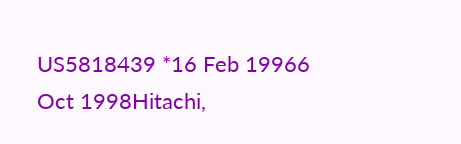US5818439 *16 Feb 19966 Oct 1998Hitachi,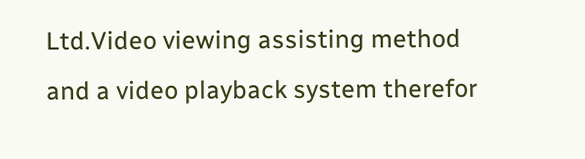Ltd.Video viewing assisting method and a video playback system therefor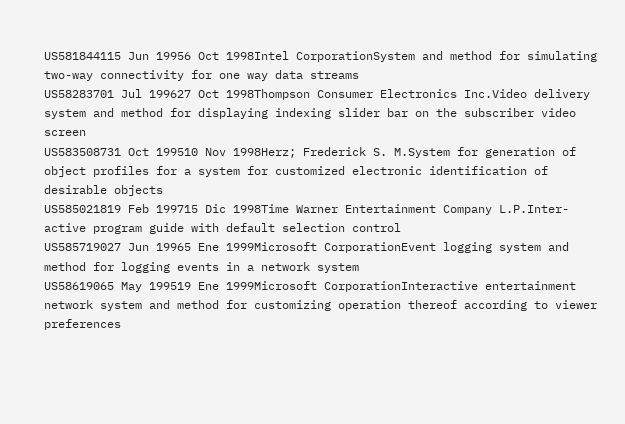US581844115 Jun 19956 Oct 1998Intel CorporationSystem and method for simulating two-way connectivity for one way data streams
US58283701 Jul 199627 Oct 1998Thompson Consumer Electronics Inc.Video delivery system and method for displaying indexing slider bar on the subscriber video screen
US583508731 Oct 199510 Nov 1998Herz; Frederick S. M.System for generation of object profiles for a system for customized electronic identification of desirable objects
US585021819 Feb 199715 Dic 1998Time Warner Entertainment Company L.P.Inter-active program guide with default selection control
US585719027 Jun 19965 Ene 1999Microsoft CorporationEvent logging system and method for logging events in a network system
US58619065 May 199519 Ene 1999Microsoft CorporationInteractive entertainment network system and method for customizing operation thereof according to viewer preferences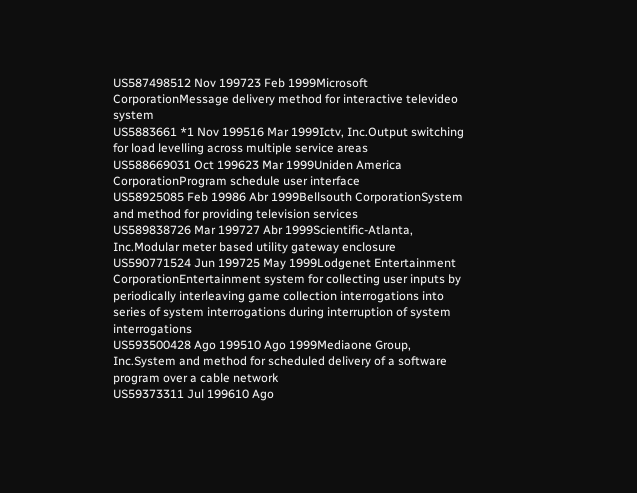US587498512 Nov 199723 Feb 1999Microsoft CorporationMessage delivery method for interactive televideo system
US5883661 *1 Nov 199516 Mar 1999Ictv, Inc.Output switching for load levelling across multiple service areas
US588669031 Oct 199623 Mar 1999Uniden America CorporationProgram schedule user interface
US58925085 Feb 19986 Abr 1999Bellsouth CorporationSystem and method for providing television services
US589838726 Mar 199727 Abr 1999Scientific-Atlanta, Inc.Modular meter based utility gateway enclosure
US590771524 Jun 199725 May 1999Lodgenet Entertainment CorporationEntertainment system for collecting user inputs by periodically interleaving game collection interrogations into series of system interrogations during interruption of system interrogations
US593500428 Ago 199510 Ago 1999Mediaone Group, Inc.System and method for scheduled delivery of a software program over a cable network
US59373311 Jul 199610 Ago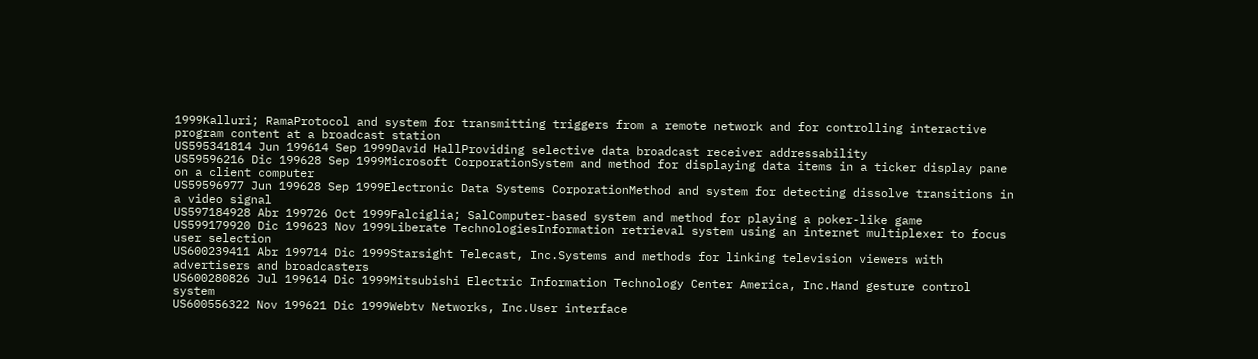1999Kalluri; RamaProtocol and system for transmitting triggers from a remote network and for controlling interactive program content at a broadcast station
US595341814 Jun 199614 Sep 1999David HallProviding selective data broadcast receiver addressability
US59596216 Dic 199628 Sep 1999Microsoft CorporationSystem and method for displaying data items in a ticker display pane on a client computer
US59596977 Jun 199628 Sep 1999Electronic Data Systems CorporationMethod and system for detecting dissolve transitions in a video signal
US597184928 Abr 199726 Oct 1999Falciglia; SalComputer-based system and method for playing a poker-like game
US599179920 Dic 199623 Nov 1999Liberate TechnologiesInformation retrieval system using an internet multiplexer to focus user selection
US600239411 Abr 199714 Dic 1999Starsight Telecast, Inc.Systems and methods for linking television viewers with advertisers and broadcasters
US600280826 Jul 199614 Dic 1999Mitsubishi Electric Information Technology Center America, Inc.Hand gesture control system
US600556322 Nov 199621 Dic 1999Webtv Networks, Inc.User interface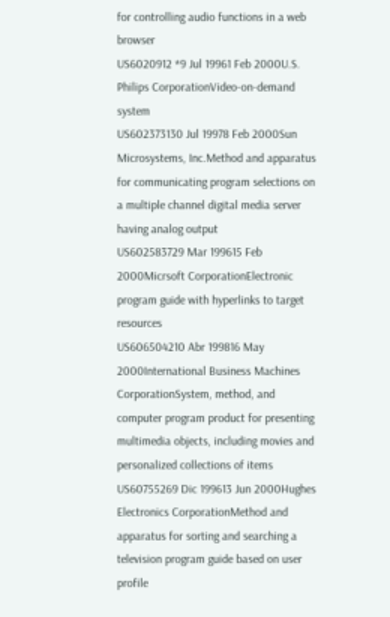for controlling audio functions in a web browser
US6020912 *9 Jul 19961 Feb 2000U.S. Philips CorporationVideo-on-demand system
US602373130 Jul 19978 Feb 2000Sun Microsystems, Inc.Method and apparatus for communicating program selections on a multiple channel digital media server having analog output
US602583729 Mar 199615 Feb 2000Micrsoft CorporationElectronic program guide with hyperlinks to target resources
US606504210 Abr 199816 May 2000International Business Machines CorporationSystem, method, and computer program product for presenting multimedia objects, including movies and personalized collections of items
US60755269 Dic 199613 Jun 2000Hughes Electronics CorporationMethod and apparatus for sorting and searching a television program guide based on user profile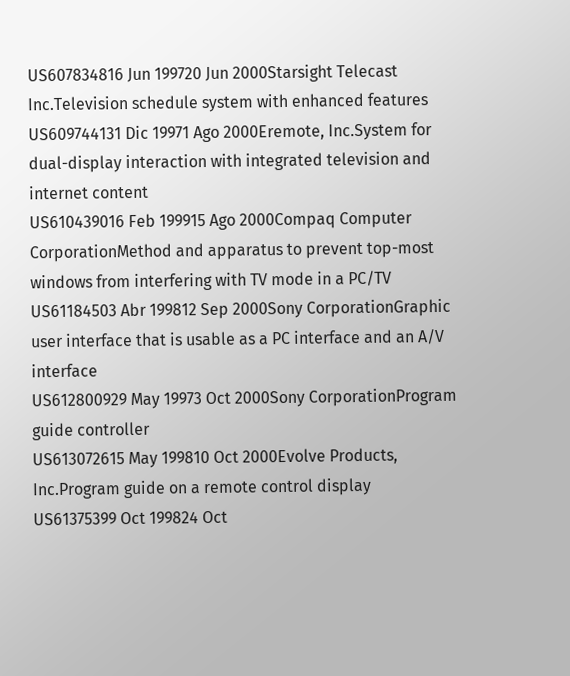US607834816 Jun 199720 Jun 2000Starsight Telecast Inc.Television schedule system with enhanced features
US609744131 Dic 19971 Ago 2000Eremote, Inc.System for dual-display interaction with integrated television and internet content
US610439016 Feb 199915 Ago 2000Compaq Computer CorporationMethod and apparatus to prevent top-most windows from interfering with TV mode in a PC/TV
US61184503 Abr 199812 Sep 2000Sony CorporationGraphic user interface that is usable as a PC interface and an A/V interface
US612800929 May 19973 Oct 2000Sony CorporationProgram guide controller
US613072615 May 199810 Oct 2000Evolve Products, Inc.Program guide on a remote control display
US61375399 Oct 199824 Oct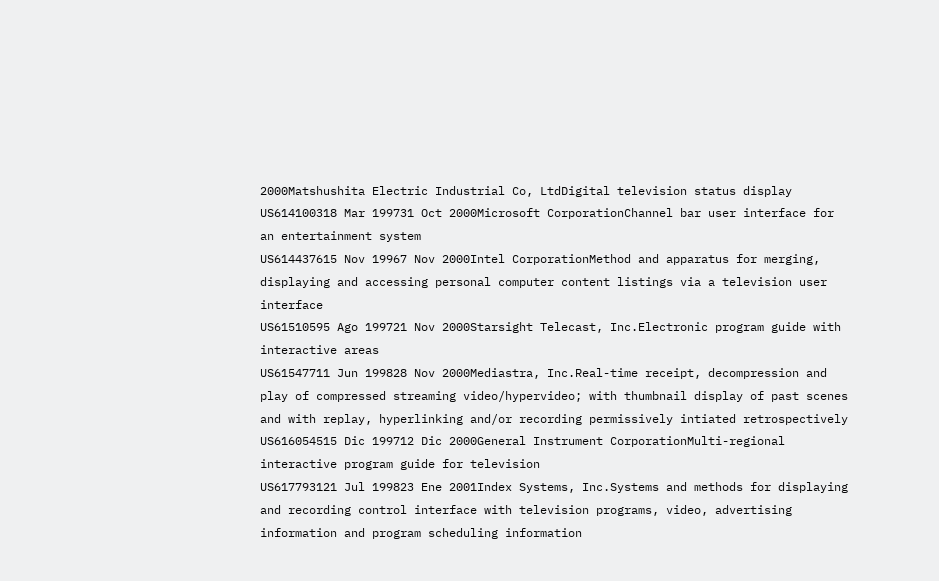2000Matshushita Electric Industrial Co, LtdDigital television status display
US614100318 Mar 199731 Oct 2000Microsoft CorporationChannel bar user interface for an entertainment system
US614437615 Nov 19967 Nov 2000Intel CorporationMethod and apparatus for merging, displaying and accessing personal computer content listings via a television user interface
US61510595 Ago 199721 Nov 2000Starsight Telecast, Inc.Electronic program guide with interactive areas
US61547711 Jun 199828 Nov 2000Mediastra, Inc.Real-time receipt, decompression and play of compressed streaming video/hypervideo; with thumbnail display of past scenes and with replay, hyperlinking and/or recording permissively intiated retrospectively
US616054515 Dic 199712 Dic 2000General Instrument CorporationMulti-regional interactive program guide for television
US617793121 Jul 199823 Ene 2001Index Systems, Inc.Systems and methods for displaying and recording control interface with television programs, video, advertising information and program scheduling information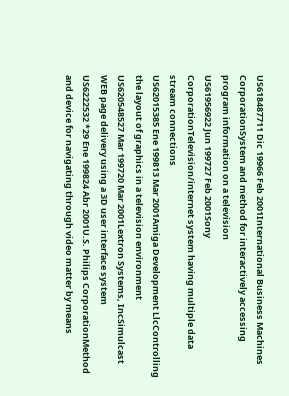US618487711 Dic 19966 Feb 2001International Business Machines CorporationSystem and method for interactively accessing program information on a television
US61956922 Jun 199727 Feb 2001Sony CorporationTelevision/internet system having multiple data stream connections
US62015385 Ene 199813 Mar 2001Amiga Development LlcControlling the layout of graphics in a television environment
US620548527 Mar 199720 Mar 2001Lextron Systems, IncSimulcast WEB page delivery using a 3D user interface system
US6222532 *29 Ene 199824 Abr 2001U.S. Philips CorporationMethod and device for navigating through video matter by means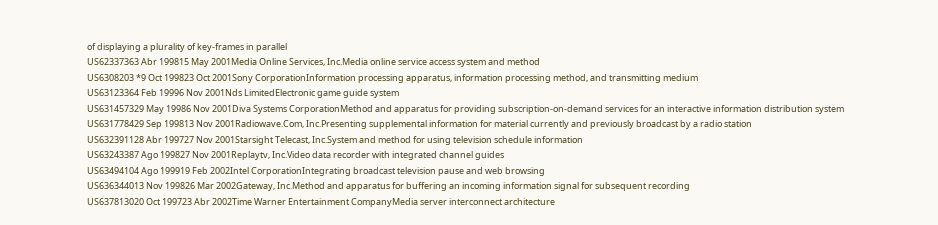of displaying a plurality of key-frames in parallel
US62337363 Abr 199815 May 2001Media Online Services, Inc.Media online service access system and method
US6308203 *9 Oct 199823 Oct 2001Sony CorporationInformation processing apparatus, information processing method, and transmitting medium
US63123364 Feb 19996 Nov 2001Nds LimitedElectronic game guide system
US631457329 May 19986 Nov 2001Diva Systems CorporationMethod and apparatus for providing subscription-on-demand services for an interactive information distribution system
US631778429 Sep 199813 Nov 2001Radiowave.Com, Inc.Presenting supplemental information for material currently and previously broadcast by a radio station
US632391128 Abr 199727 Nov 2001Starsight Telecast, Inc.System and method for using television schedule information
US63243387 Ago 199827 Nov 2001Replaytv, Inc.Video data recorder with integrated channel guides
US63494104 Ago 199919 Feb 2002Intel CorporationIntegrating broadcast television pause and web browsing
US636344013 Nov 199826 Mar 2002Gateway, Inc.Method and apparatus for buffering an incoming information signal for subsequent recording
US637813020 Oct 199723 Abr 2002Time Warner Entertainment CompanyMedia server interconnect architecture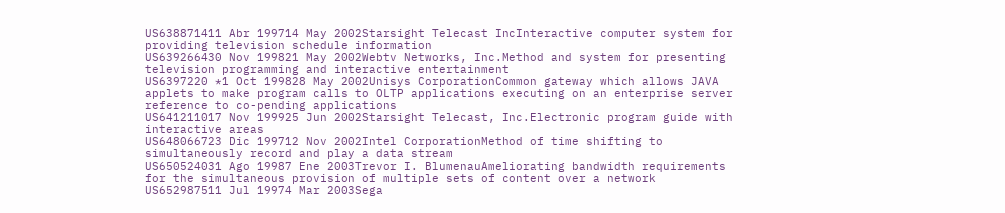US638871411 Abr 199714 May 2002Starsight Telecast IncInteractive computer system for providing television schedule information
US639266430 Nov 199821 May 2002Webtv Networks, Inc.Method and system for presenting television programming and interactive entertainment
US6397220 *1 Oct 199828 May 2002Unisys CorporationCommon gateway which allows JAVA applets to make program calls to OLTP applications executing on an enterprise server reference to co-pending applications
US641211017 Nov 199925 Jun 2002Starsight Telecast, Inc.Electronic program guide with interactive areas
US648066723 Dic 199712 Nov 2002Intel CorporationMethod of time shifting to simultaneously record and play a data stream
US650524031 Ago 19987 Ene 2003Trevor I. BlumenauAmeliorating bandwidth requirements for the simultaneous provision of multiple sets of content over a network
US652987511 Jul 19974 Mar 2003Sega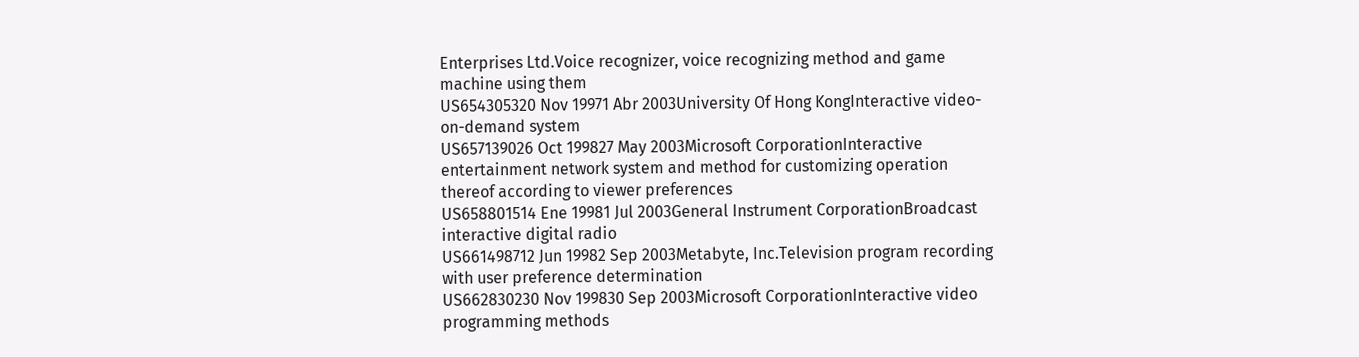Enterprises Ltd.Voice recognizer, voice recognizing method and game machine using them
US654305320 Nov 19971 Abr 2003University Of Hong KongInteractive video-on-demand system
US657139026 Oct 199827 May 2003Microsoft CorporationInteractive entertainment network system and method for customizing operation thereof according to viewer preferences
US658801514 Ene 19981 Jul 2003General Instrument CorporationBroadcast interactive digital radio
US661498712 Jun 19982 Sep 2003Metabyte, Inc.Television program recording with user preference determination
US662830230 Nov 199830 Sep 2003Microsoft CorporationInteractive video programming methods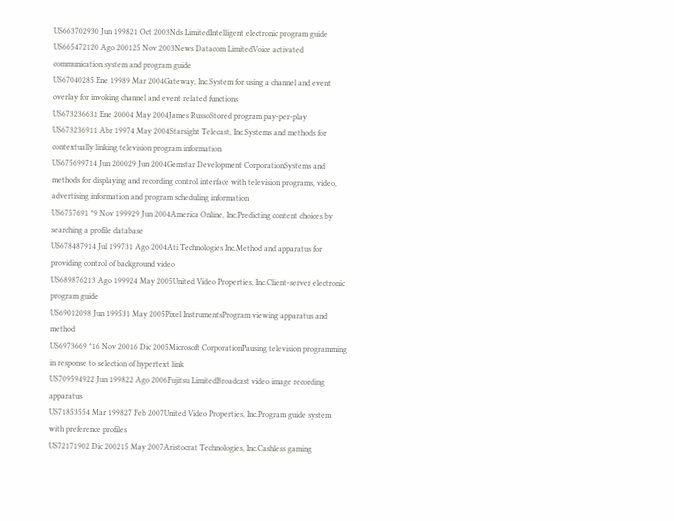US663702930 Jun 199821 Oct 2003Nds LimitedIntelligent electronic program guide
US665472120 Ago 200125 Nov 2003News Datacom LimitedVoice activated communication system and program guide
US67040285 Ene 19989 Mar 2004Gateway, Inc.System for using a channel and event overlay for invoking channel and event related functions
US673236631 Ene 20004 May 2004James RussoStored program pay-per-play
US673236911 Abr 19974 May 2004Starsight Telecast, Inc.Systems and methods for contextually linking television program information
US675699714 Jun 200029 Jun 2004Gemstar Development CorporationSystems and methods for displaying and recording control interface with television programs, video, advertising information and program scheduling information
US6757691 *9 Nov 199929 Jun 2004America Online, Inc.Predicting content choices by searching a profile database
US678487914 Jul 199731 Ago 2004Ati Technologies Inc.Method and apparatus for providing control of background video
US689876213 Ago 199924 May 2005United Video Properties, Inc.Client-server electronic program guide
US69012098 Jun 199531 May 2005Pixel InstrumentsProgram viewing apparatus and method
US6973669 *16 Nov 20016 Dic 2005Microsoft CorporationPausing television programming in response to selection of hypertext link
US709594922 Jun 199822 Ago 2006Fujitsu LimitedBroadcast video image recording apparatus
US71853554 Mar 199827 Feb 2007United Video Properties, Inc.Program guide system with preference profiles
US72171902 Dic 200215 May 2007Aristocrat Technologies, Inc.Cashless gaming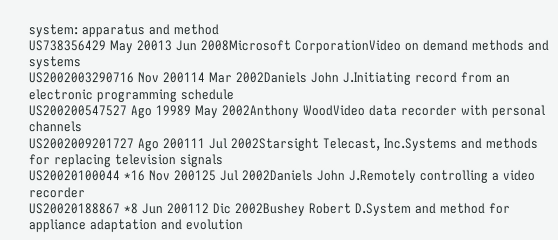system: apparatus and method
US738356429 May 20013 Jun 2008Microsoft CorporationVideo on demand methods and systems
US2002003290716 Nov 200114 Mar 2002Daniels John J.Initiating record from an electronic programming schedule
US200200547527 Ago 19989 May 2002Anthony WoodVideo data recorder with personal channels
US2002009201727 Ago 200111 Jul 2002Starsight Telecast, Inc.Systems and methods for replacing television signals
US20020100044 *16 Nov 200125 Jul 2002Daniels John J.Remotely controlling a video recorder
US20020188867 *8 Jun 200112 Dic 2002Bushey Robert D.System and method for appliance adaptation and evolution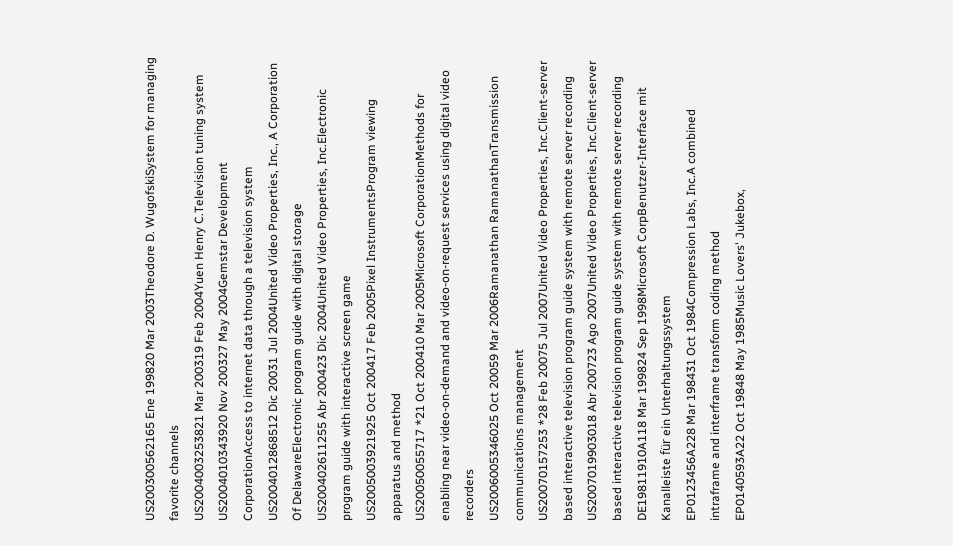US200300562165 Ene 199820 Mar 2003Theodore D. WugofskiSystem for managing favorite channels
US2004003253821 Mar 200319 Feb 2004Yuen Henry C.Television tuning system
US2004010343920 Nov 200327 May 2004Gemstar Development CorporationAccess to internet data through a television system
US2004012868512 Dic 20031 Jul 2004United Video Properties, Inc., A Corporation Of DelawareElectronic program guide with digital storage
US200402611255 Abr 200423 Dic 2004United Video Properties, Inc.Electronic program guide with interactive screen game
US2005003921925 Oct 200417 Feb 2005Pixel InstrumentsProgram viewing apparatus and method
US20050055717 *21 Oct 200410 Mar 2005Microsoft CorporationMethods for enabling near video-on-demand and video-on-request services using digital video recorders
US2006005346025 Oct 20059 Mar 2006Ramanathan RamanathanTransmission communications management
US20070157253 *28 Feb 20075 Jul 2007United Video Properties, Inc.Client-server based interactive television program guide system with remote server recording
US2007019903018 Abr 200723 Ago 2007United Video Properties, Inc.Client-server based interactive television program guide system with remote server recording
DE19811910A118 Mar 199824 Sep 1998Microsoft CorpBenutzer-Interface mit Kanalleiste für ein Unterhaltungssystem
EP0123456A228 Mar 198431 Oct 1984Compression Labs, Inc.A combined intraframe and interframe transform coding method
EP0140593A22 Oct 19848 May 1985Music Lovers' Jukebox,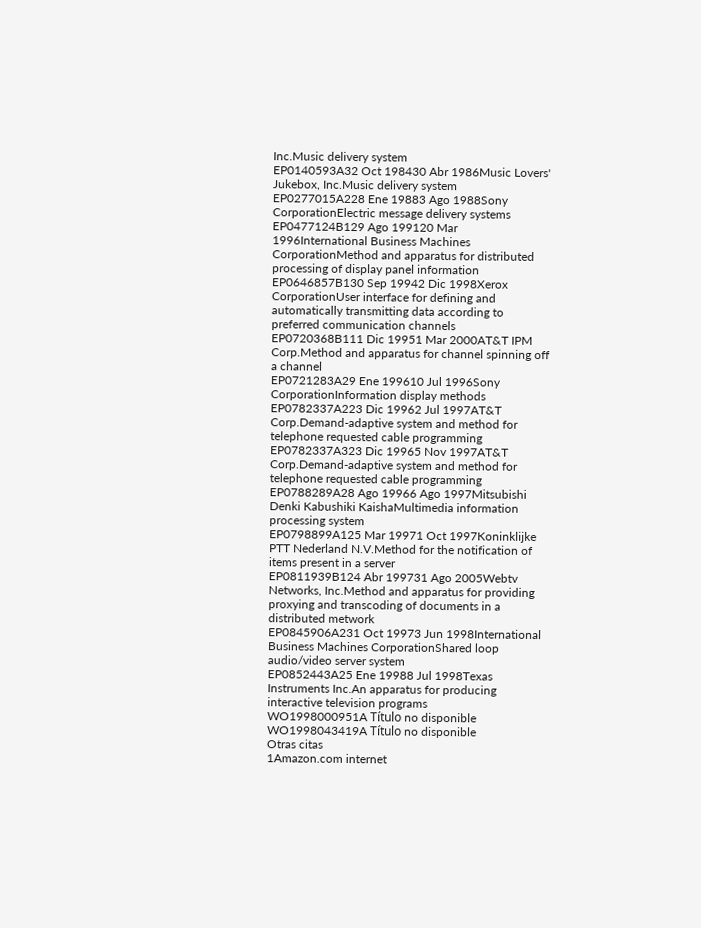Inc.Music delivery system
EP0140593A32 Oct 198430 Abr 1986Music Lovers' Jukebox, Inc.Music delivery system
EP0277015A228 Ene 19883 Ago 1988Sony CorporationElectric message delivery systems
EP0477124B129 Ago 199120 Mar 1996International Business Machines CorporationMethod and apparatus for distributed processing of display panel information
EP0646857B130 Sep 19942 Dic 1998Xerox CorporationUser interface for defining and automatically transmitting data according to preferred communication channels
EP0720368B111 Dic 19951 Mar 2000AT&T IPM Corp.Method and apparatus for channel spinning off a channel
EP0721283A29 Ene 199610 Jul 1996Sony CorporationInformation display methods
EP0782337A223 Dic 19962 Jul 1997AT&T Corp.Demand-adaptive system and method for telephone requested cable programming
EP0782337A323 Dic 19965 Nov 1997AT&T Corp.Demand-adaptive system and method for telephone requested cable programming
EP0788289A28 Ago 19966 Ago 1997Mitsubishi Denki Kabushiki KaishaMultimedia information processing system
EP0798899A125 Mar 19971 Oct 1997Koninklijke PTT Nederland N.V.Method for the notification of items present in a server
EP0811939B124 Abr 199731 Ago 2005Webtv Networks, Inc.Method and apparatus for providing proxying and transcoding of documents in a distributed metwork
EP0845906A231 Oct 19973 Jun 1998International Business Machines CorporationShared loop audio/video server system
EP0852443A25 Ene 19988 Jul 1998Texas Instruments Inc.An apparatus for producing interactive television programs
WO1998000951A Título no disponible
WO1998043419A Título no disponible
Otras citas
1Amazon.com internet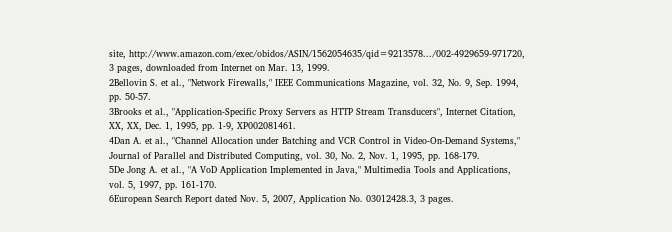site, http://www.amazon.com/exec/obidos/ASIN/1562054635/qid=9213578.../002-4929659-971720, 3 pages, downloaded from Internet on Mar. 13, 1999.
2Bellovin S. et al., "Network Firewalls," IEEE Communications Magazine, vol. 32, No. 9, Sep. 1994, pp. 50-57.
3Brooks et al., "Application-Specific Proxy Servers as HTTP Stream Transducers", Internet Citation, XX, XX, Dec. 1, 1995, pp. 1-9, XP002081461.
4Dan A. et al., "Channel Allocation under Batching and VCR Control in Video-On-Demand Systems," Journal of Parallel and Distributed Computing, vol. 30, No. 2, Nov. 1, 1995, pp. 168-179.
5De Jong A. et al., "A VoD Application Implemented in Java," Multimedia Tools and Applications, vol. 5, 1997, pp. 161-170.
6European Search Report dated Nov. 5, 2007, Application No. 03012428.3, 3 pages.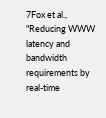7Fox et al., "Reducing WWW latency and bandwidth requirements by real-time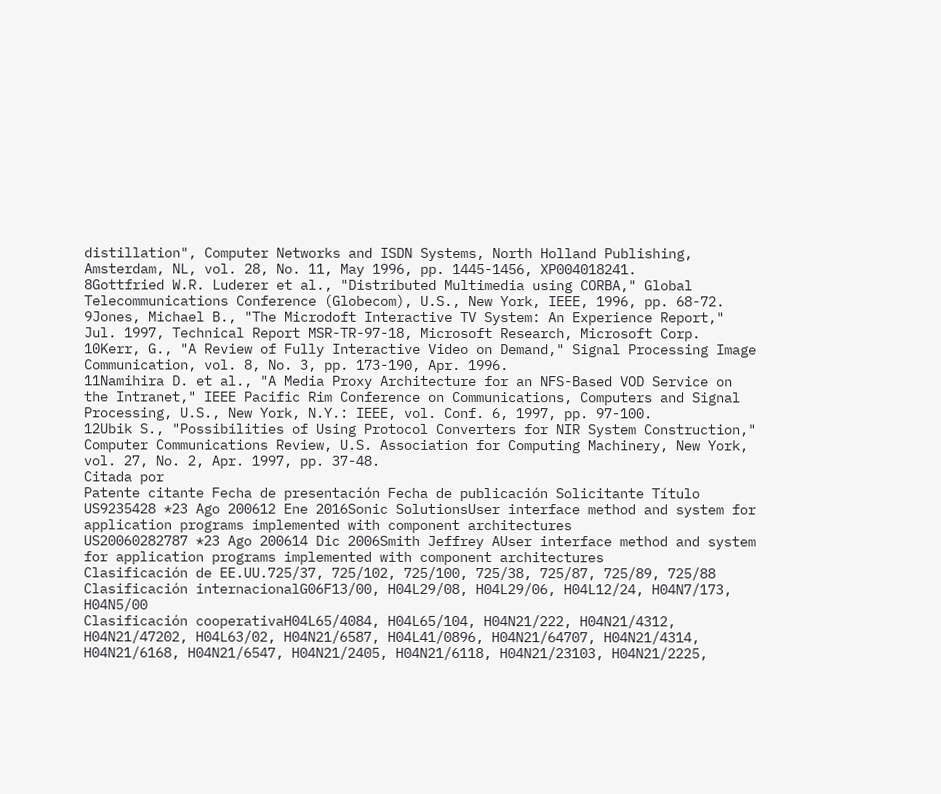distillation", Computer Networks and ISDN Systems, North Holland Publishing, Amsterdam, NL, vol. 28, No. 11, May 1996, pp. 1445-1456, XP004018241.
8Gottfried W.R. Luderer et al., "Distributed Multimedia using CORBA," Global Telecommunications Conference (Globecom), U.S., New York, IEEE, 1996, pp. 68-72.
9Jones, Michael B., "The Microdoft Interactive TV System: An Experience Report," Jul. 1997, Technical Report MSR-TR-97-18, Microsoft Research, Microsoft Corp.
10Kerr, G., "A Review of Fully Interactive Video on Demand," Signal Processing Image Communication, vol. 8, No. 3, pp. 173-190, Apr. 1996.
11Namihira D. et al., "A Media Proxy Architecture for an NFS-Based VOD Service on the Intranet," IEEE Pacific Rim Conference on Communications, Computers and Signal Processing, U.S., New York, N.Y.: IEEE, vol. Conf. 6, 1997, pp. 97-100.
12Ubik S., "Possibilities of Using Protocol Converters for NIR System Construction," Computer Communications Review, U.S. Association for Computing Machinery, New York, vol. 27, No. 2, Apr. 1997, pp. 37-48.
Citada por
Patente citante Fecha de presentación Fecha de publicación Solicitante Título
US9235428 *23 Ago 200612 Ene 2016Sonic SolutionsUser interface method and system for application programs implemented with component architectures
US20060282787 *23 Ago 200614 Dic 2006Smith Jeffrey AUser interface method and system for application programs implemented with component architectures
Clasificación de EE.UU.725/37, 725/102, 725/100, 725/38, 725/87, 725/89, 725/88
Clasificación internacionalG06F13/00, H04L29/08, H04L29/06, H04L12/24, H04N7/173, H04N5/00
Clasificación cooperativaH04L65/4084, H04L65/104, H04N21/222, H04N21/4312, H04N21/47202, H04L63/02, H04N21/6587, H04L41/0896, H04N21/64707, H04N21/4314, H04N21/6168, H04N21/6547, H04N21/2405, H04N21/6118, H04N21/23103, H04N21/2225,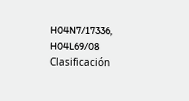H04N7/17336, H04L69/08
Clasificación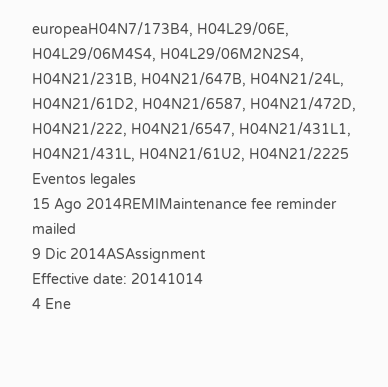europeaH04N7/173B4, H04L29/06E, H04L29/06M4S4, H04L29/06M2N2S4, H04N21/231B, H04N21/647B, H04N21/24L, H04N21/61D2, H04N21/6587, H04N21/472D, H04N21/222, H04N21/6547, H04N21/431L1, H04N21/431L, H04N21/61U2, H04N21/2225
Eventos legales
15 Ago 2014REMIMaintenance fee reminder mailed
9 Dic 2014ASAssignment
Effective date: 20141014
4 Ene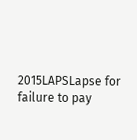2015LAPSLapse for failure to pay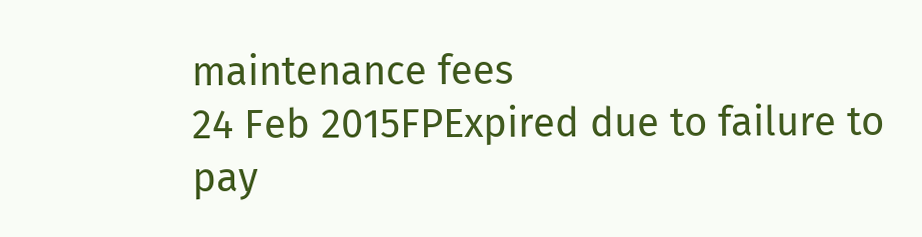maintenance fees
24 Feb 2015FPExpired due to failure to pay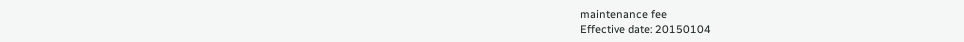maintenance fee
Effective date: 20150104